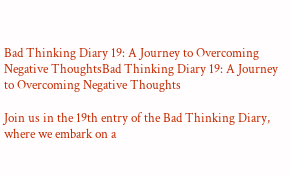Bad Thinking Diary 19: A Journey to Overcoming Negative ThoughtsBad Thinking Diary 19: A Journey to Overcoming Negative Thoughts

Join us in the 19th entry of the Bad Thinking Diary, where we embark on a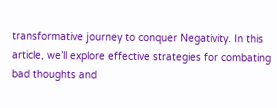transformative journey to conquer Negativity. In this article, we’ll explore effective strategies for combating bad thoughts and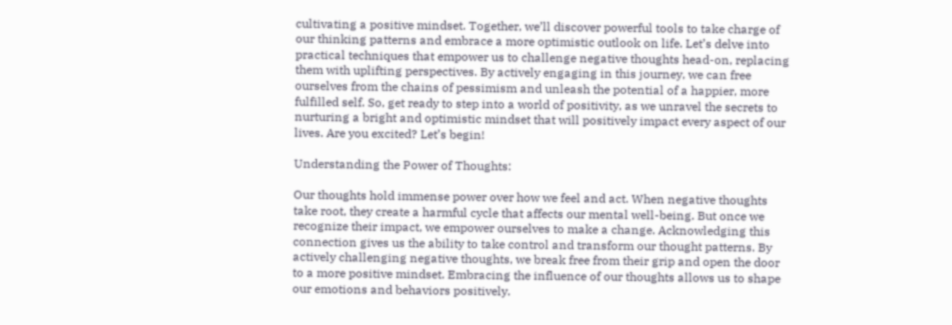cultivating a positive mindset. Together, we’ll discover powerful tools to take charge of our thinking patterns and embrace a more optimistic outlook on life. Let’s delve into practical techniques that empower us to challenge negative thoughts head-on, replacing them with uplifting perspectives. By actively engaging in this journey, we can free ourselves from the chains of pessimism and unleash the potential of a happier, more fulfilled self. So, get ready to step into a world of positivity, as we unravel the secrets to nurturing a bright and optimistic mindset that will positively impact every aspect of our lives. Are you excited? Let’s begin!

Understanding the Power of Thoughts:

Our thoughts hold immense power over how we feel and act. When negative thoughts take root, they create a harmful cycle that affects our mental well-being. But once we recognize their impact, we empower ourselves to make a change. Acknowledging this connection gives us the ability to take control and transform our thought patterns. By actively challenging negative thoughts, we break free from their grip and open the door to a more positive mindset. Embracing the influence of our thoughts allows us to shape our emotions and behaviors positively.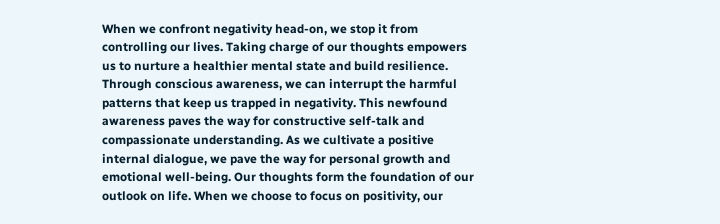When we confront negativity head-on, we stop it from controlling our lives. Taking charge of our thoughts empowers us to nurture a healthier mental state and build resilience. Through conscious awareness, we can interrupt the harmful patterns that keep us trapped in negativity. This newfound awareness paves the way for constructive self-talk and compassionate understanding. As we cultivate a positive internal dialogue, we pave the way for personal growth and emotional well-being. Our thoughts form the foundation of our outlook on life. When we choose to focus on positivity, our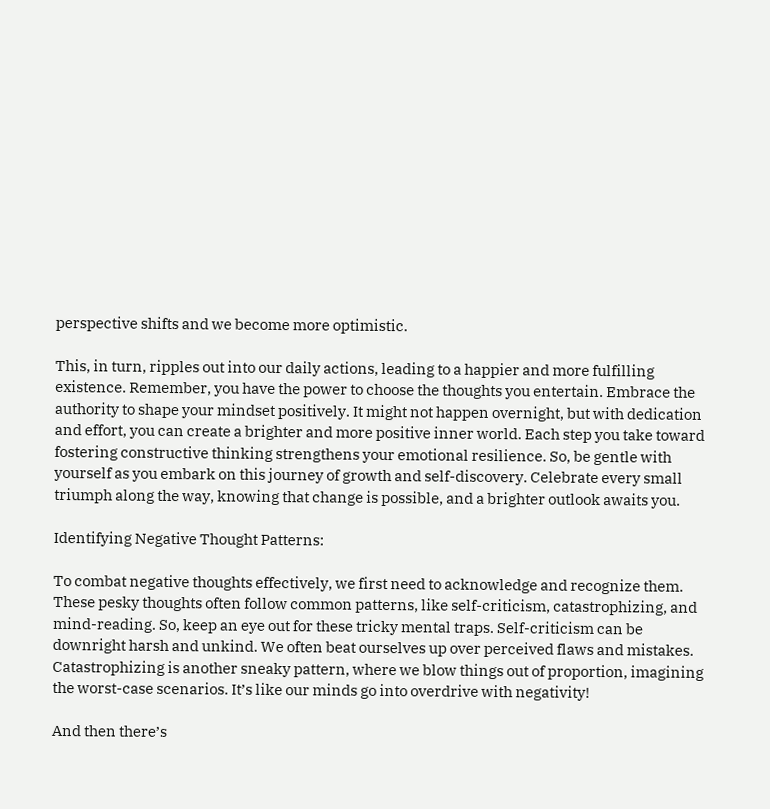perspective shifts and we become more optimistic.

This, in turn, ripples out into our daily actions, leading to a happier and more fulfilling existence. Remember, you have the power to choose the thoughts you entertain. Embrace the authority to shape your mindset positively. It might not happen overnight, but with dedication and effort, you can create a brighter and more positive inner world. Each step you take toward fostering constructive thinking strengthens your emotional resilience. So, be gentle with yourself as you embark on this journey of growth and self-discovery. Celebrate every small triumph along the way, knowing that change is possible, and a brighter outlook awaits you.

Identifying Negative Thought Patterns:

To combat negative thoughts effectively, we first need to acknowledge and recognize them. These pesky thoughts often follow common patterns, like self-criticism, catastrophizing, and mind-reading. So, keep an eye out for these tricky mental traps. Self-criticism can be downright harsh and unkind. We often beat ourselves up over perceived flaws and mistakes. Catastrophizing is another sneaky pattern, where we blow things out of proportion, imagining the worst-case scenarios. It’s like our minds go into overdrive with negativity!

And then there’s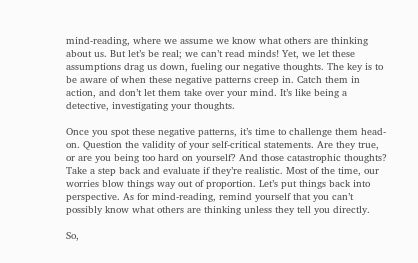mind-reading, where we assume we know what others are thinking about us. But let’s be real; we can’t read minds! Yet, we let these assumptions drag us down, fueling our negative thoughts. The key is to be aware of when these negative patterns creep in. Catch them in action, and don’t let them take over your mind. It’s like being a detective, investigating your thoughts.

Once you spot these negative patterns, it’s time to challenge them head-on. Question the validity of your self-critical statements. Are they true, or are you being too hard on yourself? And those catastrophic thoughts? Take a step back and evaluate if they’re realistic. Most of the time, our worries blow things way out of proportion. Let’s put things back into perspective. As for mind-reading, remind yourself that you can’t possibly know what others are thinking unless they tell you directly.

So,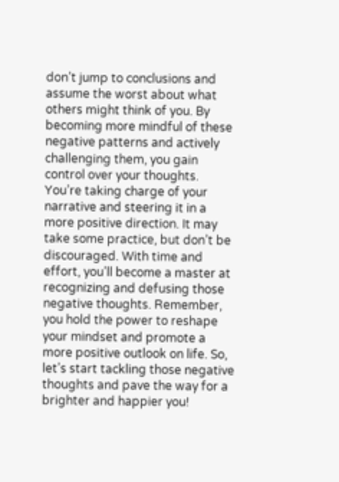don’t jump to conclusions and assume the worst about what others might think of you. By becoming more mindful of these negative patterns and actively challenging them, you gain control over your thoughts. You’re taking charge of your narrative and steering it in a more positive direction. It may take some practice, but don’t be discouraged. With time and effort, you’ll become a master at recognizing and defusing those negative thoughts. Remember, you hold the power to reshape your mindset and promote a more positive outlook on life. So, let’s start tackling those negative thoughts and pave the way for a brighter and happier you!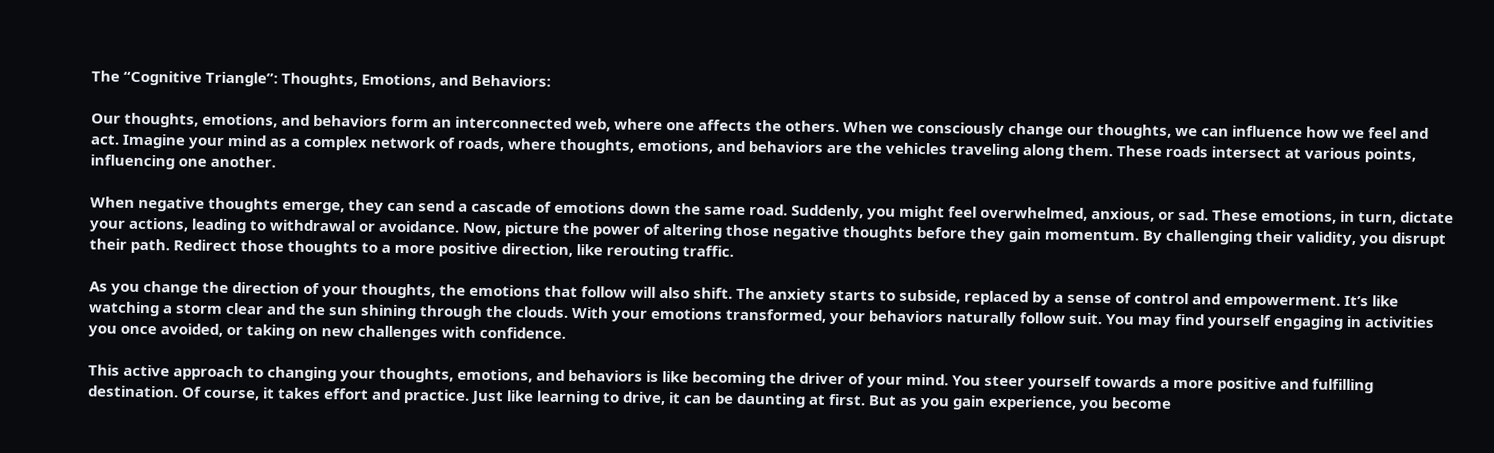The “Cognitive Triangle”: Thoughts, Emotions, and Behaviors:

Our thoughts, emotions, and behaviors form an interconnected web, where one affects the others. When we consciously change our thoughts, we can influence how we feel and act. Imagine your mind as a complex network of roads, where thoughts, emotions, and behaviors are the vehicles traveling along them. These roads intersect at various points, influencing one another.

When negative thoughts emerge, they can send a cascade of emotions down the same road. Suddenly, you might feel overwhelmed, anxious, or sad. These emotions, in turn, dictate your actions, leading to withdrawal or avoidance. Now, picture the power of altering those negative thoughts before they gain momentum. By challenging their validity, you disrupt their path. Redirect those thoughts to a more positive direction, like rerouting traffic.

As you change the direction of your thoughts, the emotions that follow will also shift. The anxiety starts to subside, replaced by a sense of control and empowerment. It’s like watching a storm clear and the sun shining through the clouds. With your emotions transformed, your behaviors naturally follow suit. You may find yourself engaging in activities you once avoided, or taking on new challenges with confidence.

This active approach to changing your thoughts, emotions, and behaviors is like becoming the driver of your mind. You steer yourself towards a more positive and fulfilling destination. Of course, it takes effort and practice. Just like learning to drive, it can be daunting at first. But as you gain experience, you become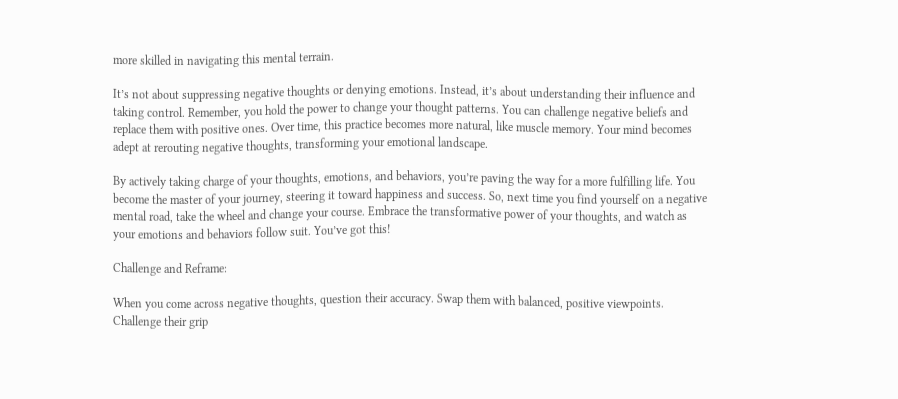more skilled in navigating this mental terrain.

It’s not about suppressing negative thoughts or denying emotions. Instead, it’s about understanding their influence and taking control. Remember, you hold the power to change your thought patterns. You can challenge negative beliefs and replace them with positive ones. Over time, this practice becomes more natural, like muscle memory. Your mind becomes adept at rerouting negative thoughts, transforming your emotional landscape.

By actively taking charge of your thoughts, emotions, and behaviors, you’re paving the way for a more fulfilling life. You become the master of your journey, steering it toward happiness and success. So, next time you find yourself on a negative mental road, take the wheel and change your course. Embrace the transformative power of your thoughts, and watch as your emotions and behaviors follow suit. You’ve got this!

Challenge and Reframe:

When you come across negative thoughts, question their accuracy. Swap them with balanced, positive viewpoints. Challenge their grip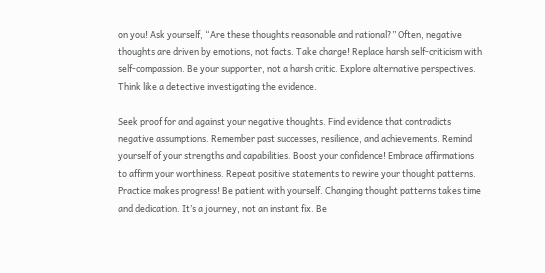on you! Ask yourself, “Are these thoughts reasonable and rational?” Often, negative thoughts are driven by emotions, not facts. Take charge! Replace harsh self-criticism with self-compassion. Be your supporter, not a harsh critic. Explore alternative perspectives. Think like a detective investigating the evidence.

Seek proof for and against your negative thoughts. Find evidence that contradicts negative assumptions. Remember past successes, resilience, and achievements. Remind yourself of your strengths and capabilities. Boost your confidence! Embrace affirmations to affirm your worthiness. Repeat positive statements to rewire your thought patterns. Practice makes progress! Be patient with yourself. Changing thought patterns takes time and dedication. It’s a journey, not an instant fix. Be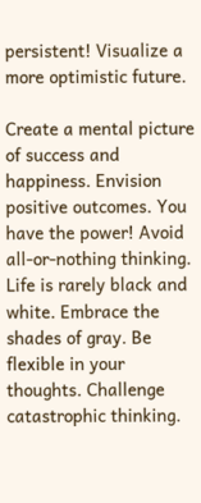persistent! Visualize a more optimistic future.

Create a mental picture of success and happiness. Envision positive outcomes. You have the power! Avoid all-or-nothing thinking. Life is rarely black and white. Embrace the shades of gray. Be flexible in your thoughts. Challenge catastrophic thinking.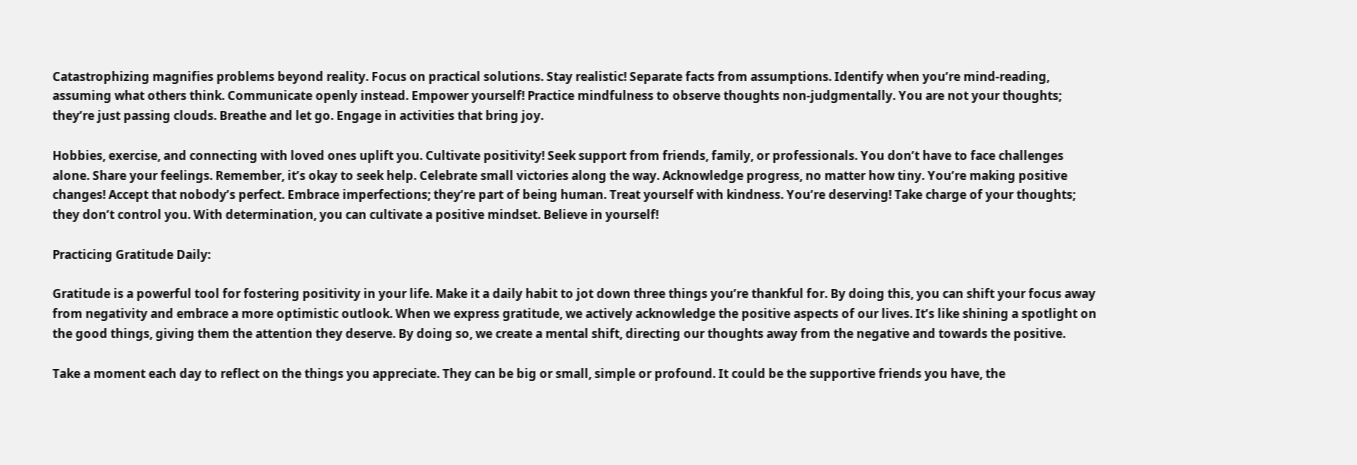Catastrophizing magnifies problems beyond reality. Focus on practical solutions. Stay realistic! Separate facts from assumptions. Identify when you’re mind-reading, assuming what others think. Communicate openly instead. Empower yourself! Practice mindfulness to observe thoughts non-judgmentally. You are not your thoughts; they’re just passing clouds. Breathe and let go. Engage in activities that bring joy.

Hobbies, exercise, and connecting with loved ones uplift you. Cultivate positivity! Seek support from friends, family, or professionals. You don’t have to face challenges alone. Share your feelings. Remember, it’s okay to seek help. Celebrate small victories along the way. Acknowledge progress, no matter how tiny. You’re making positive changes! Accept that nobody’s perfect. Embrace imperfections; they’re part of being human. Treat yourself with kindness. You’re deserving! Take charge of your thoughts; they don’t control you. With determination, you can cultivate a positive mindset. Believe in yourself!

Practicing Gratitude Daily:

Gratitude is a powerful tool for fostering positivity in your life. Make it a daily habit to jot down three things you’re thankful for. By doing this, you can shift your focus away from negativity and embrace a more optimistic outlook. When we express gratitude, we actively acknowledge the positive aspects of our lives. It’s like shining a spotlight on the good things, giving them the attention they deserve. By doing so, we create a mental shift, directing our thoughts away from the negative and towards the positive.

Take a moment each day to reflect on the things you appreciate. They can be big or small, simple or profound. It could be the supportive friends you have, the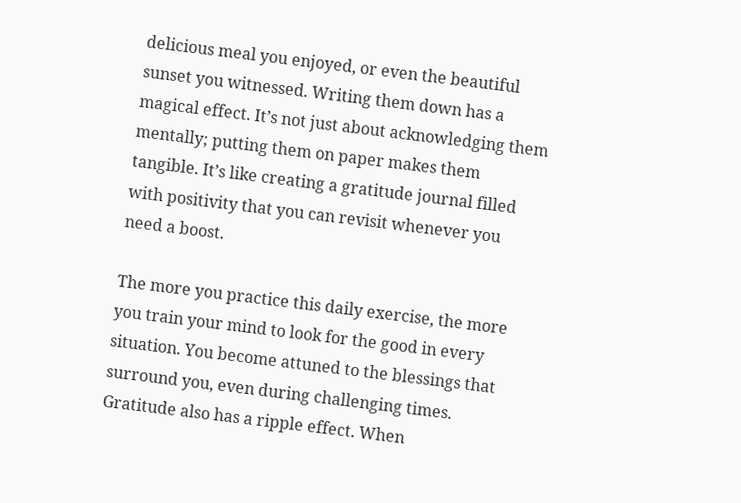delicious meal you enjoyed, or even the beautiful sunset you witnessed. Writing them down has a magical effect. It’s not just about acknowledging them mentally; putting them on paper makes them tangible. It’s like creating a gratitude journal filled with positivity that you can revisit whenever you need a boost.

The more you practice this daily exercise, the more you train your mind to look for the good in every situation. You become attuned to the blessings that surround you, even during challenging times. Gratitude also has a ripple effect. When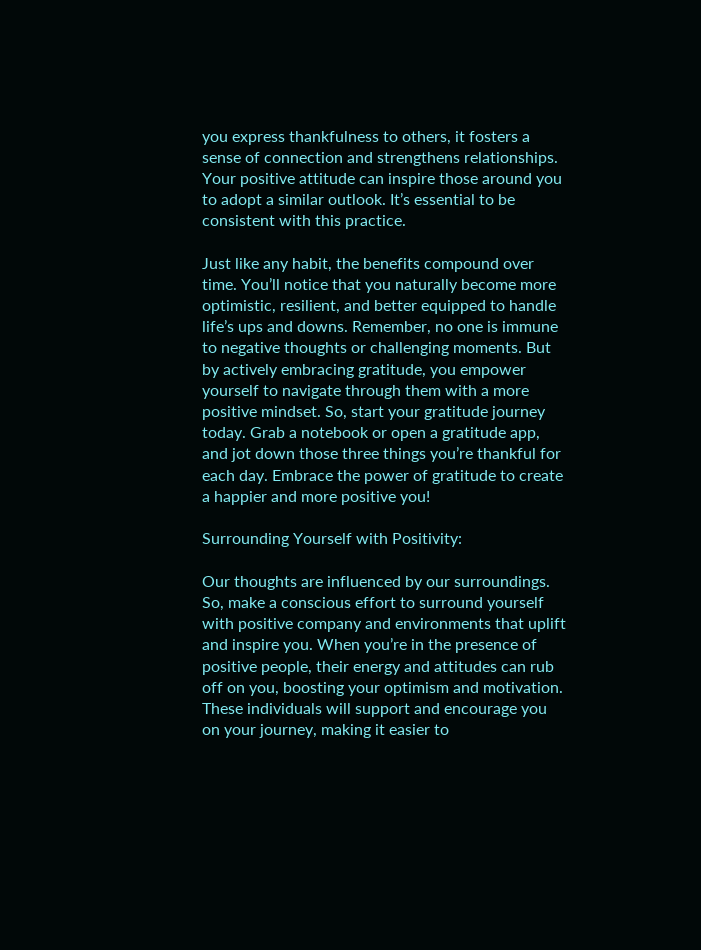you express thankfulness to others, it fosters a sense of connection and strengthens relationships. Your positive attitude can inspire those around you to adopt a similar outlook. It’s essential to be consistent with this practice.

Just like any habit, the benefits compound over time. You’ll notice that you naturally become more optimistic, resilient, and better equipped to handle life’s ups and downs. Remember, no one is immune to negative thoughts or challenging moments. But by actively embracing gratitude, you empower yourself to navigate through them with a more positive mindset. So, start your gratitude journey today. Grab a notebook or open a gratitude app, and jot down those three things you’re thankful for each day. Embrace the power of gratitude to create a happier and more positive you!

Surrounding Yourself with Positivity:

Our thoughts are influenced by our surroundings. So, make a conscious effort to surround yourself with positive company and environments that uplift and inspire you. When you’re in the presence of positive people, their energy and attitudes can rub off on you, boosting your optimism and motivation. These individuals will support and encourage you on your journey, making it easier to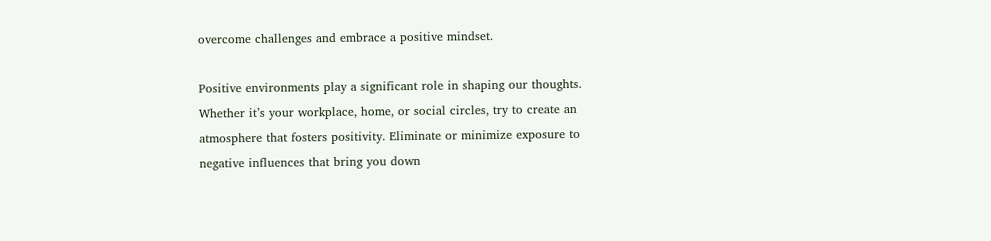overcome challenges and embrace a positive mindset.

Positive environments play a significant role in shaping our thoughts. Whether it’s your workplace, home, or social circles, try to create an atmosphere that fosters positivity. Eliminate or minimize exposure to negative influences that bring you down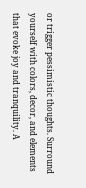or trigger pessimistic thoughts. Surround yourself with colors, decor, and elements that evoke joy and tranquility. A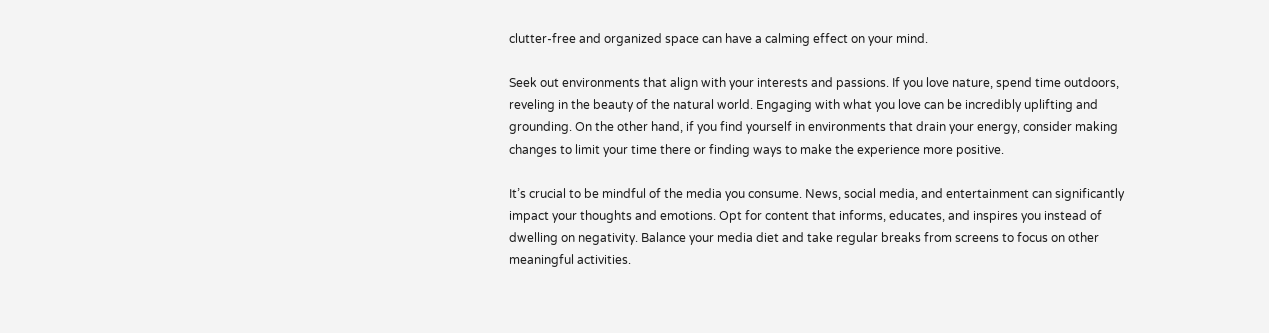clutter-free and organized space can have a calming effect on your mind.

Seek out environments that align with your interests and passions. If you love nature, spend time outdoors, reveling in the beauty of the natural world. Engaging with what you love can be incredibly uplifting and grounding. On the other hand, if you find yourself in environments that drain your energy, consider making changes to limit your time there or finding ways to make the experience more positive.

It’s crucial to be mindful of the media you consume. News, social media, and entertainment can significantly impact your thoughts and emotions. Opt for content that informs, educates, and inspires you instead of dwelling on negativity. Balance your media diet and take regular breaks from screens to focus on other meaningful activities.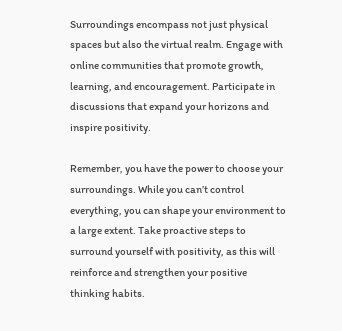Surroundings encompass not just physical spaces but also the virtual realm. Engage with online communities that promote growth, learning, and encouragement. Participate in discussions that expand your horizons and inspire positivity.

Remember, you have the power to choose your surroundings. While you can’t control everything, you can shape your environment to a large extent. Take proactive steps to surround yourself with positivity, as this will reinforce and strengthen your positive thinking habits.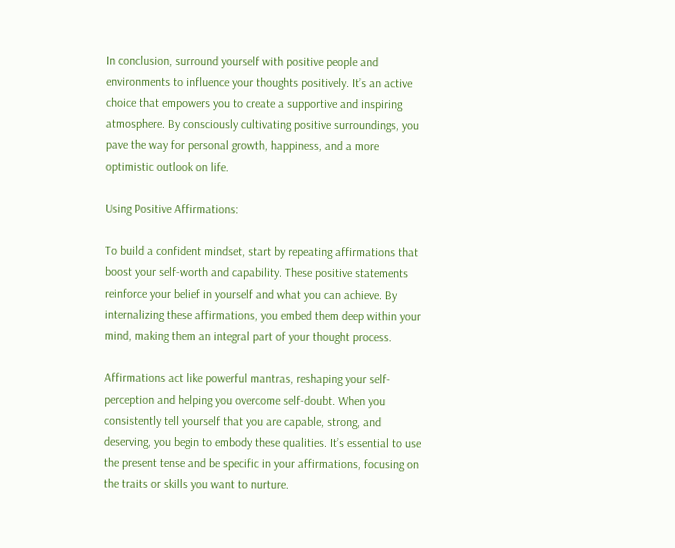In conclusion, surround yourself with positive people and environments to influence your thoughts positively. It’s an active choice that empowers you to create a supportive and inspiring atmosphere. By consciously cultivating positive surroundings, you pave the way for personal growth, happiness, and a more optimistic outlook on life.

Using Positive Affirmations:

To build a confident mindset, start by repeating affirmations that boost your self-worth and capability. These positive statements reinforce your belief in yourself and what you can achieve. By internalizing these affirmations, you embed them deep within your mind, making them an integral part of your thought process.

Affirmations act like powerful mantras, reshaping your self-perception and helping you overcome self-doubt. When you consistently tell yourself that you are capable, strong, and deserving, you begin to embody these qualities. It’s essential to use the present tense and be specific in your affirmations, focusing on the traits or skills you want to nurture.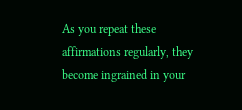As you repeat these affirmations regularly, they become ingrained in your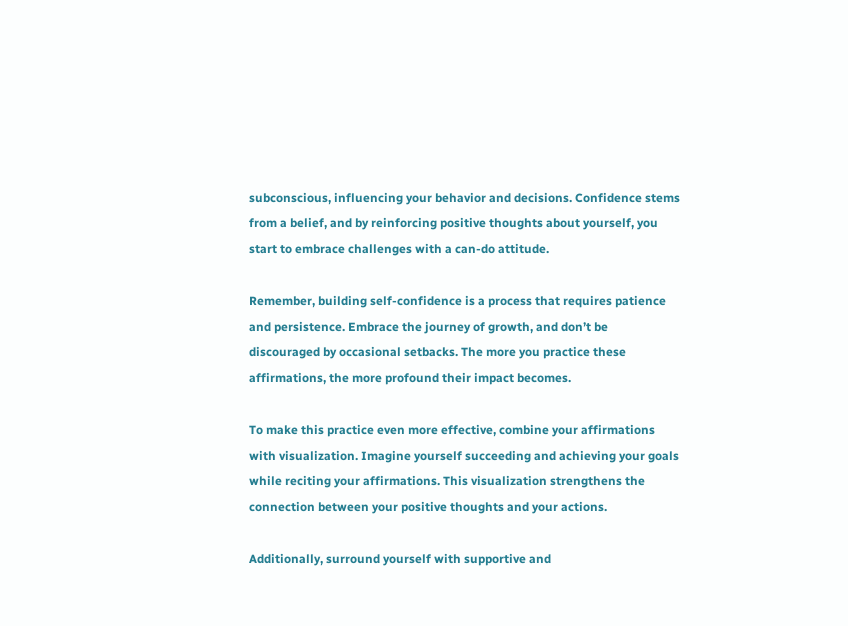subconscious, influencing your behavior and decisions. Confidence stems from a belief, and by reinforcing positive thoughts about yourself, you start to embrace challenges with a can-do attitude.

Remember, building self-confidence is a process that requires patience and persistence. Embrace the journey of growth, and don’t be discouraged by occasional setbacks. The more you practice these affirmations, the more profound their impact becomes.

To make this practice even more effective, combine your affirmations with visualization. Imagine yourself succeeding and achieving your goals while reciting your affirmations. This visualization strengthens the connection between your positive thoughts and your actions.

Additionally, surround yourself with supportive and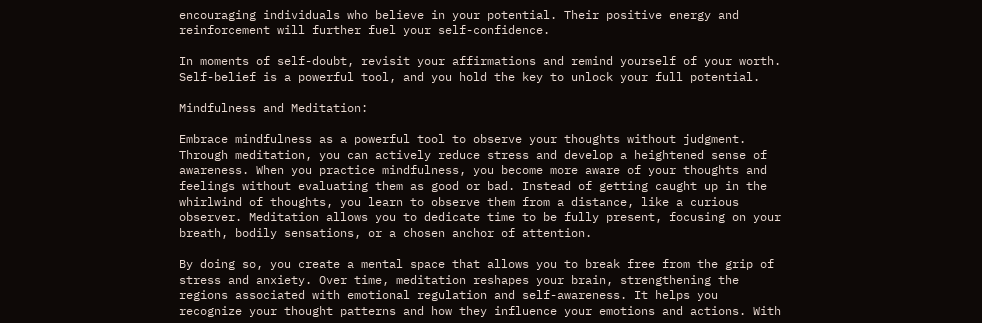encouraging individuals who believe in your potential. Their positive energy and reinforcement will further fuel your self-confidence.

In moments of self-doubt, revisit your affirmations and remind yourself of your worth. Self-belief is a powerful tool, and you hold the key to unlock your full potential.

Mindfulness and Meditation:

Embrace mindfulness as a powerful tool to observe your thoughts without judgment. Through meditation, you can actively reduce stress and develop a heightened sense of awareness. When you practice mindfulness, you become more aware of your thoughts and feelings without evaluating them as good or bad. Instead of getting caught up in the whirlwind of thoughts, you learn to observe them from a distance, like a curious observer. Meditation allows you to dedicate time to be fully present, focusing on your breath, bodily sensations, or a chosen anchor of attention.

By doing so, you create a mental space that allows you to break free from the grip of stress and anxiety. Over time, meditation reshapes your brain, strengthening the regions associated with emotional regulation and self-awareness. It helps you recognize your thought patterns and how they influence your emotions and actions. With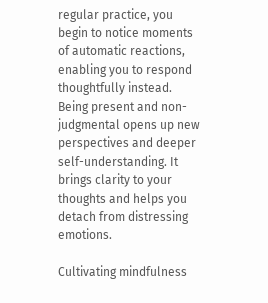regular practice, you begin to notice moments of automatic reactions, enabling you to respond thoughtfully instead. Being present and non-judgmental opens up new perspectives and deeper self-understanding. It brings clarity to your thoughts and helps you detach from distressing emotions.

Cultivating mindfulness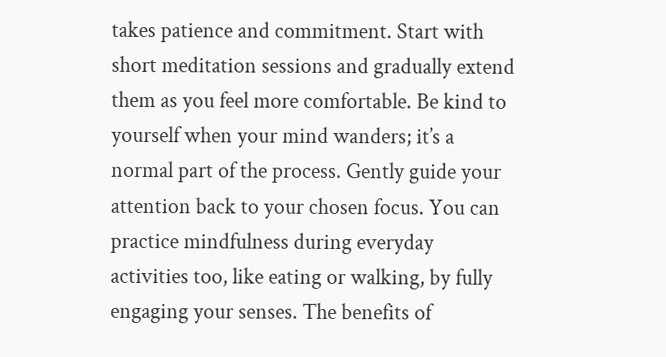takes patience and commitment. Start with short meditation sessions and gradually extend them as you feel more comfortable. Be kind to yourself when your mind wanders; it’s a normal part of the process. Gently guide your attention back to your chosen focus. You can practice mindfulness during everyday activities too, like eating or walking, by fully engaging your senses. The benefits of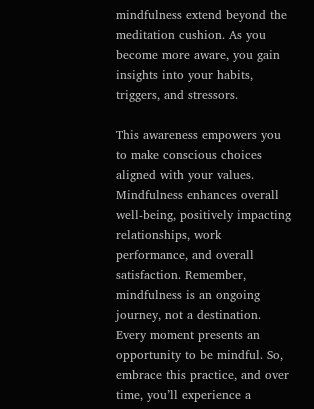mindfulness extend beyond the meditation cushion. As you become more aware, you gain insights into your habits, triggers, and stressors.

This awareness empowers you to make conscious choices aligned with your values. Mindfulness enhances overall well-being, positively impacting relationships, work performance, and overall satisfaction. Remember, mindfulness is an ongoing journey, not a destination. Every moment presents an opportunity to be mindful. So, embrace this practice, and over time, you’ll experience a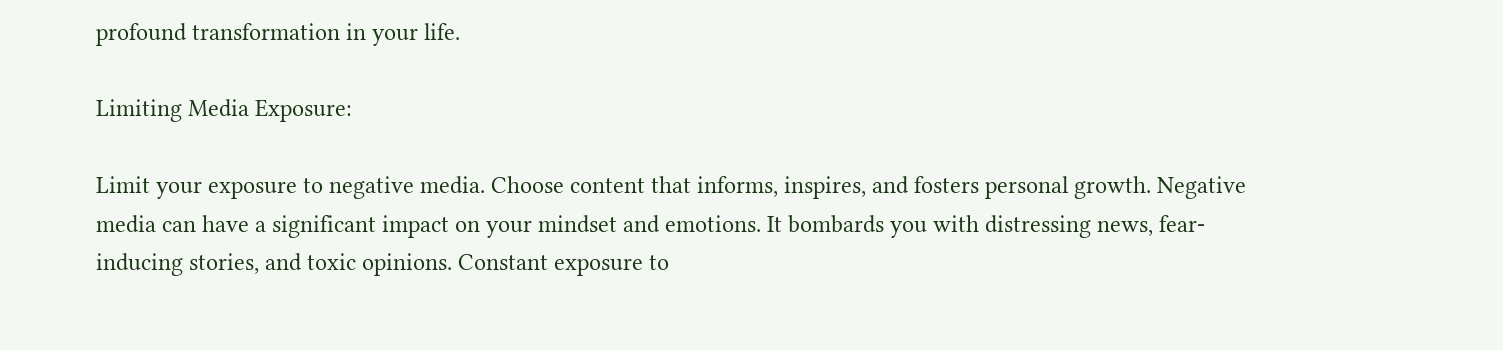profound transformation in your life.

Limiting Media Exposure:

Limit your exposure to negative media. Choose content that informs, inspires, and fosters personal growth. Negative media can have a significant impact on your mindset and emotions. It bombards you with distressing news, fear-inducing stories, and toxic opinions. Constant exposure to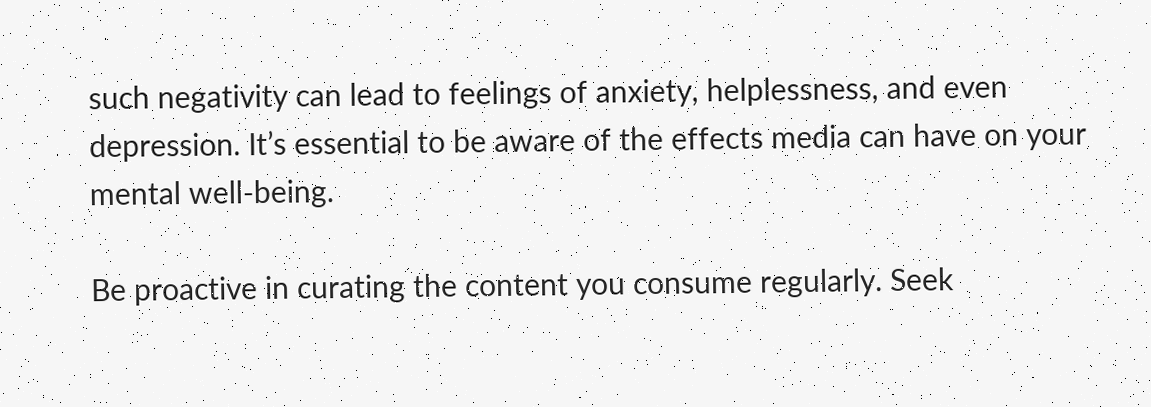such negativity can lead to feelings of anxiety, helplessness, and even depression. It’s essential to be aware of the effects media can have on your mental well-being.

Be proactive in curating the content you consume regularly. Seek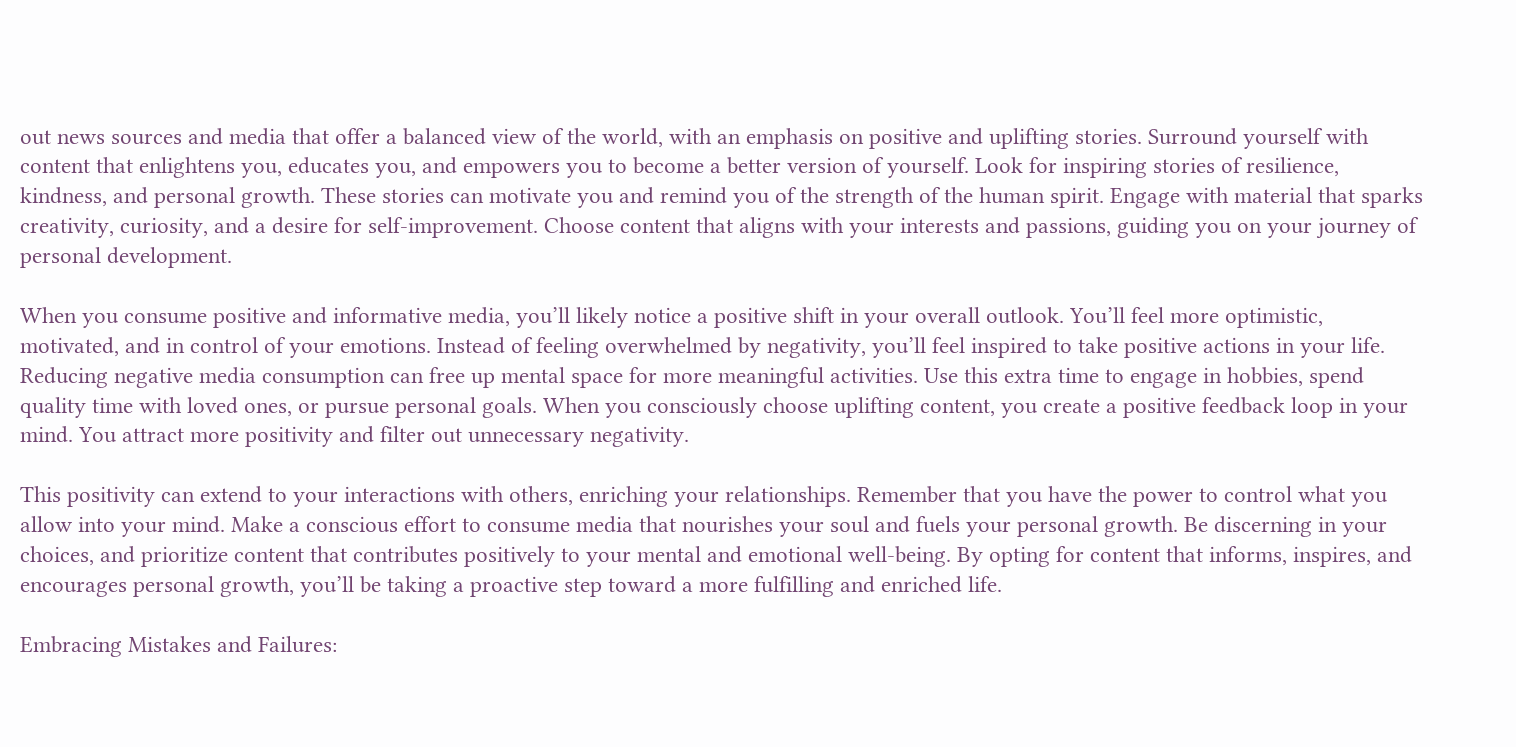out news sources and media that offer a balanced view of the world, with an emphasis on positive and uplifting stories. Surround yourself with content that enlightens you, educates you, and empowers you to become a better version of yourself. Look for inspiring stories of resilience, kindness, and personal growth. These stories can motivate you and remind you of the strength of the human spirit. Engage with material that sparks creativity, curiosity, and a desire for self-improvement. Choose content that aligns with your interests and passions, guiding you on your journey of personal development.

When you consume positive and informative media, you’ll likely notice a positive shift in your overall outlook. You’ll feel more optimistic, motivated, and in control of your emotions. Instead of feeling overwhelmed by negativity, you’ll feel inspired to take positive actions in your life. Reducing negative media consumption can free up mental space for more meaningful activities. Use this extra time to engage in hobbies, spend quality time with loved ones, or pursue personal goals. When you consciously choose uplifting content, you create a positive feedback loop in your mind. You attract more positivity and filter out unnecessary negativity.

This positivity can extend to your interactions with others, enriching your relationships. Remember that you have the power to control what you allow into your mind. Make a conscious effort to consume media that nourishes your soul and fuels your personal growth. Be discerning in your choices, and prioritize content that contributes positively to your mental and emotional well-being. By opting for content that informs, inspires, and encourages personal growth, you’ll be taking a proactive step toward a more fulfilling and enriched life.

Embracing Mistakes and Failures: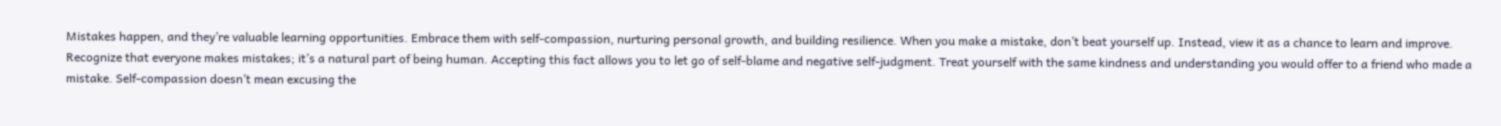Mistakes happen, and they’re valuable learning opportunities. Embrace them with self-compassion, nurturing personal growth, and building resilience. When you make a mistake, don’t beat yourself up. Instead, view it as a chance to learn and improve. Recognize that everyone makes mistakes; it’s a natural part of being human. Accepting this fact allows you to let go of self-blame and negative self-judgment. Treat yourself with the same kindness and understanding you would offer to a friend who made a mistake. Self-compassion doesn’t mean excusing the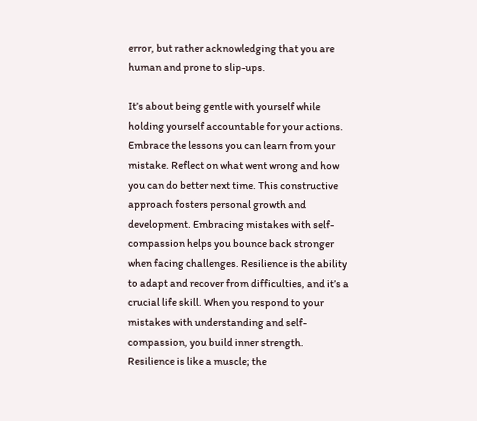error, but rather acknowledging that you are human and prone to slip-ups.

It’s about being gentle with yourself while holding yourself accountable for your actions. Embrace the lessons you can learn from your mistake. Reflect on what went wrong and how you can do better next time. This constructive approach fosters personal growth and development. Embracing mistakes with self-compassion helps you bounce back stronger when facing challenges. Resilience is the ability to adapt and recover from difficulties, and it’s a crucial life skill. When you respond to your mistakes with understanding and self-compassion, you build inner strength. Resilience is like a muscle; the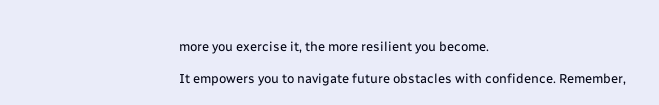more you exercise it, the more resilient you become.

It empowers you to navigate future obstacles with confidence. Remember,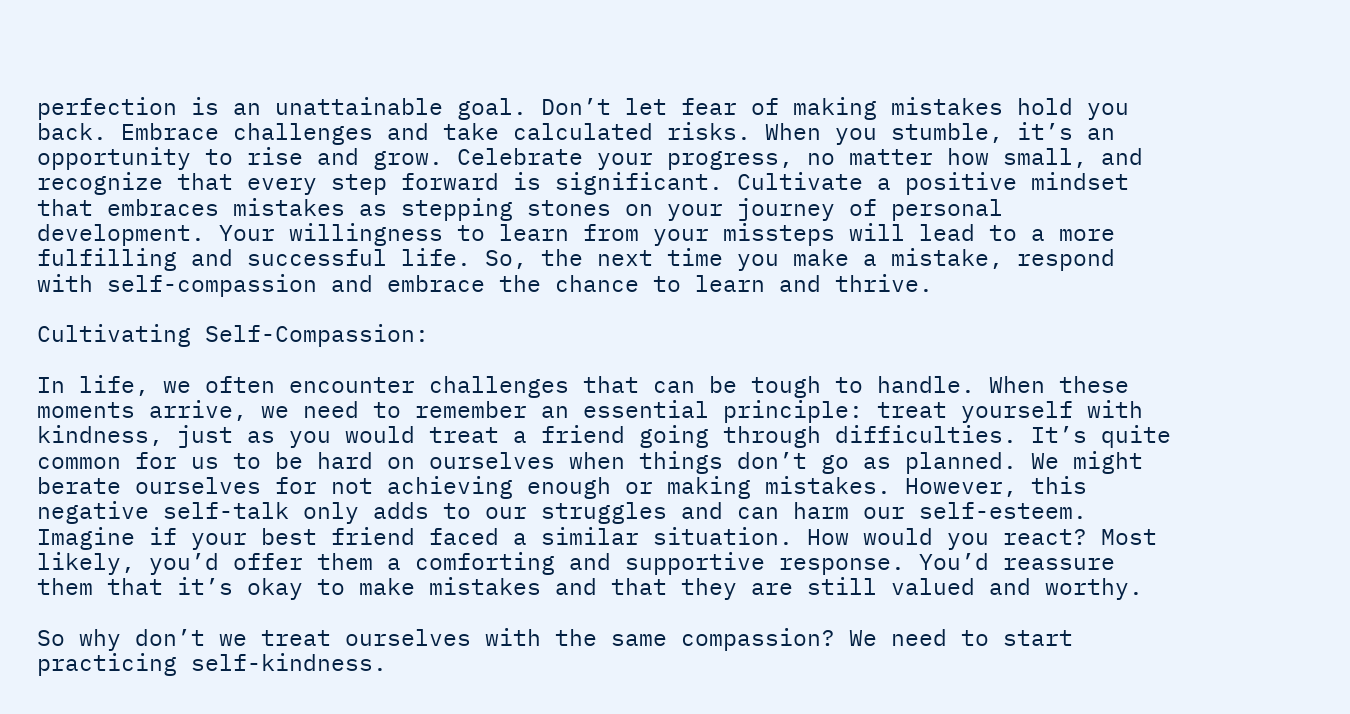perfection is an unattainable goal. Don’t let fear of making mistakes hold you back. Embrace challenges and take calculated risks. When you stumble, it’s an opportunity to rise and grow. Celebrate your progress, no matter how small, and recognize that every step forward is significant. Cultivate a positive mindset that embraces mistakes as stepping stones on your journey of personal development. Your willingness to learn from your missteps will lead to a more fulfilling and successful life. So, the next time you make a mistake, respond with self-compassion and embrace the chance to learn and thrive.

Cultivating Self-Compassion:

In life, we often encounter challenges that can be tough to handle. When these moments arrive, we need to remember an essential principle: treat yourself with kindness, just as you would treat a friend going through difficulties. It’s quite common for us to be hard on ourselves when things don’t go as planned. We might berate ourselves for not achieving enough or making mistakes. However, this negative self-talk only adds to our struggles and can harm our self-esteem. Imagine if your best friend faced a similar situation. How would you react? Most likely, you’d offer them a comforting and supportive response. You’d reassure them that it’s okay to make mistakes and that they are still valued and worthy.

So why don’t we treat ourselves with the same compassion? We need to start practicing self-kindness.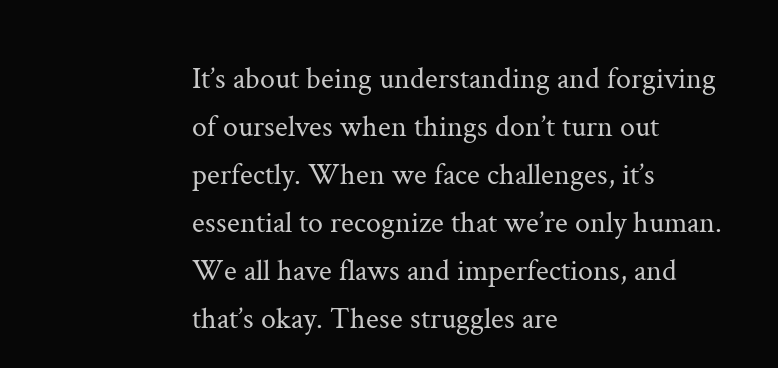It’s about being understanding and forgiving of ourselves when things don’t turn out perfectly. When we face challenges, it’s essential to recognize that we’re only human. We all have flaws and imperfections, and that’s okay. These struggles are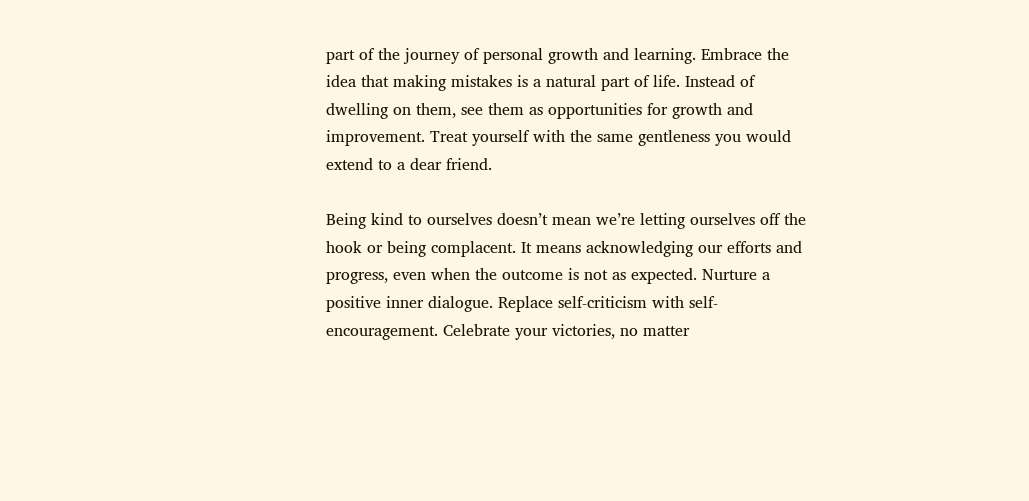part of the journey of personal growth and learning. Embrace the idea that making mistakes is a natural part of life. Instead of dwelling on them, see them as opportunities for growth and improvement. Treat yourself with the same gentleness you would extend to a dear friend.

Being kind to ourselves doesn’t mean we’re letting ourselves off the hook or being complacent. It means acknowledging our efforts and progress, even when the outcome is not as expected. Nurture a positive inner dialogue. Replace self-criticism with self-encouragement. Celebrate your victories, no matter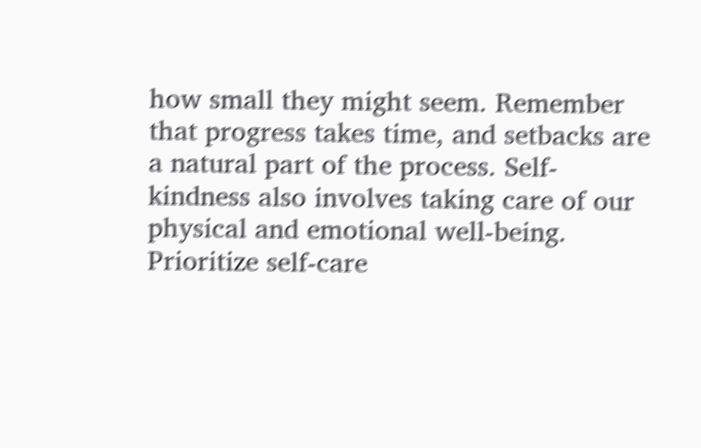how small they might seem. Remember that progress takes time, and setbacks are a natural part of the process. Self-kindness also involves taking care of our physical and emotional well-being. Prioritize self-care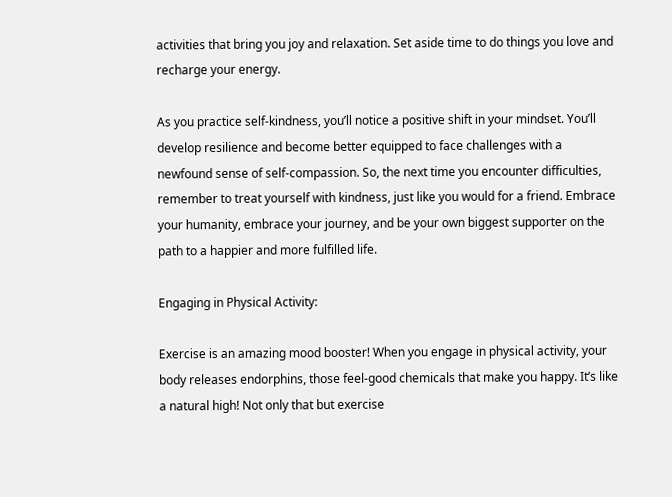activities that bring you joy and relaxation. Set aside time to do things you love and recharge your energy.

As you practice self-kindness, you’ll notice a positive shift in your mindset. You’ll develop resilience and become better equipped to face challenges with a newfound sense of self-compassion. So, the next time you encounter difficulties, remember to treat yourself with kindness, just like you would for a friend. Embrace your humanity, embrace your journey, and be your own biggest supporter on the path to a happier and more fulfilled life.

Engaging in Physical Activity:

Exercise is an amazing mood booster! When you engage in physical activity, your body releases endorphins, those feel-good chemicals that make you happy. It’s like a natural high! Not only that but exercise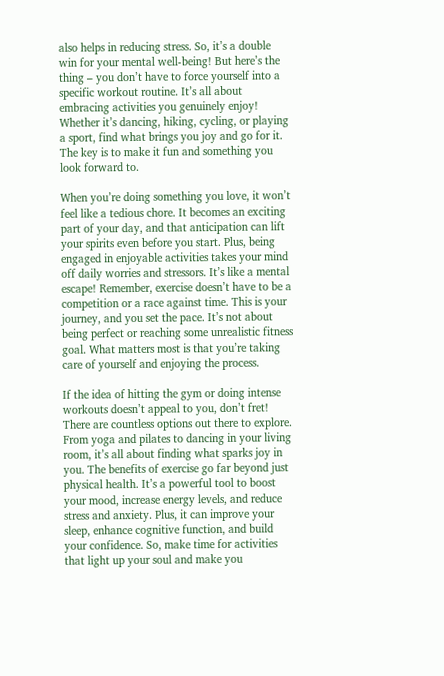also helps in reducing stress. So, it’s a double win for your mental well-being! But here’s the thing – you don’t have to force yourself into a specific workout routine. It’s all about embracing activities you genuinely enjoy! Whether it’s dancing, hiking, cycling, or playing a sport, find what brings you joy and go for it. The key is to make it fun and something you look forward to.

When you’re doing something you love, it won’t feel like a tedious chore. It becomes an exciting part of your day, and that anticipation can lift your spirits even before you start. Plus, being engaged in enjoyable activities takes your mind off daily worries and stressors. It’s like a mental escape! Remember, exercise doesn’t have to be a competition or a race against time. This is your journey, and you set the pace. It’s not about being perfect or reaching some unrealistic fitness goal. What matters most is that you’re taking care of yourself and enjoying the process.

If the idea of hitting the gym or doing intense workouts doesn’t appeal to you, don’t fret! There are countless options out there to explore. From yoga and pilates to dancing in your living room, it’s all about finding what sparks joy in you. The benefits of exercise go far beyond just physical health. It’s a powerful tool to boost your mood, increase energy levels, and reduce stress and anxiety. Plus, it can improve your sleep, enhance cognitive function, and build your confidence. So, make time for activities that light up your soul and make you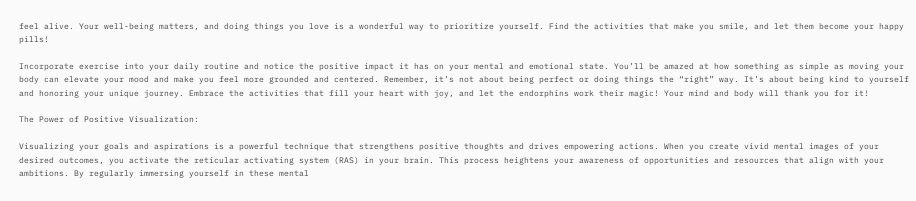feel alive. Your well-being matters, and doing things you love is a wonderful way to prioritize yourself. Find the activities that make you smile, and let them become your happy pills!

Incorporate exercise into your daily routine and notice the positive impact it has on your mental and emotional state. You’ll be amazed at how something as simple as moving your body can elevate your mood and make you feel more grounded and centered. Remember, it’s not about being perfect or doing things the “right” way. It’s about being kind to yourself and honoring your unique journey. Embrace the activities that fill your heart with joy, and let the endorphins work their magic! Your mind and body will thank you for it!

The Power of Positive Visualization:

Visualizing your goals and aspirations is a powerful technique that strengthens positive thoughts and drives empowering actions. When you create vivid mental images of your desired outcomes, you activate the reticular activating system (RAS) in your brain. This process heightens your awareness of opportunities and resources that align with your ambitions. By regularly immersing yourself in these mental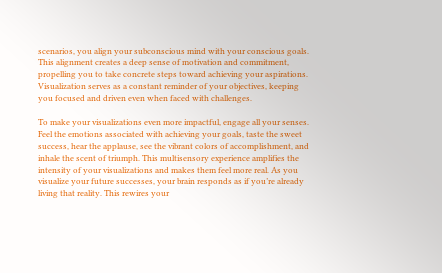scenarios, you align your subconscious mind with your conscious goals. This alignment creates a deep sense of motivation and commitment, propelling you to take concrete steps toward achieving your aspirations. Visualization serves as a constant reminder of your objectives, keeping you focused and driven even when faced with challenges.

To make your visualizations even more impactful, engage all your senses. Feel the emotions associated with achieving your goals, taste the sweet success, hear the applause, see the vibrant colors of accomplishment, and inhale the scent of triumph. This multisensory experience amplifies the intensity of your visualizations and makes them feel more real. As you visualize your future successes, your brain responds as if you’re already living that reality. This rewires your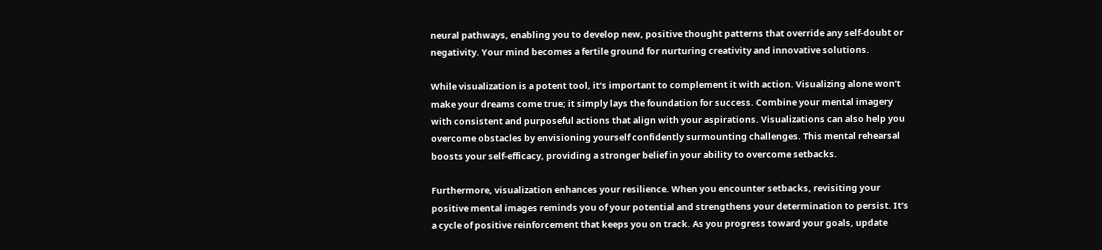neural pathways, enabling you to develop new, positive thought patterns that override any self-doubt or negativity. Your mind becomes a fertile ground for nurturing creativity and innovative solutions.

While visualization is a potent tool, it’s important to complement it with action. Visualizing alone won’t make your dreams come true; it simply lays the foundation for success. Combine your mental imagery with consistent and purposeful actions that align with your aspirations. Visualizations can also help you overcome obstacles by envisioning yourself confidently surmounting challenges. This mental rehearsal boosts your self-efficacy, providing a stronger belief in your ability to overcome setbacks.

Furthermore, visualization enhances your resilience. When you encounter setbacks, revisiting your positive mental images reminds you of your potential and strengthens your determination to persist. It’s a cycle of positive reinforcement that keeps you on track. As you progress toward your goals, update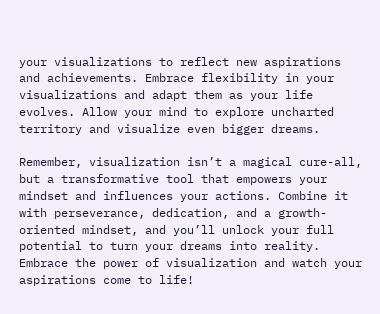your visualizations to reflect new aspirations and achievements. Embrace flexibility in your visualizations and adapt them as your life evolves. Allow your mind to explore uncharted territory and visualize even bigger dreams.

Remember, visualization isn’t a magical cure-all, but a transformative tool that empowers your mindset and influences your actions. Combine it with perseverance, dedication, and a growth-oriented mindset, and you’ll unlock your full potential to turn your dreams into reality. Embrace the power of visualization and watch your aspirations come to life!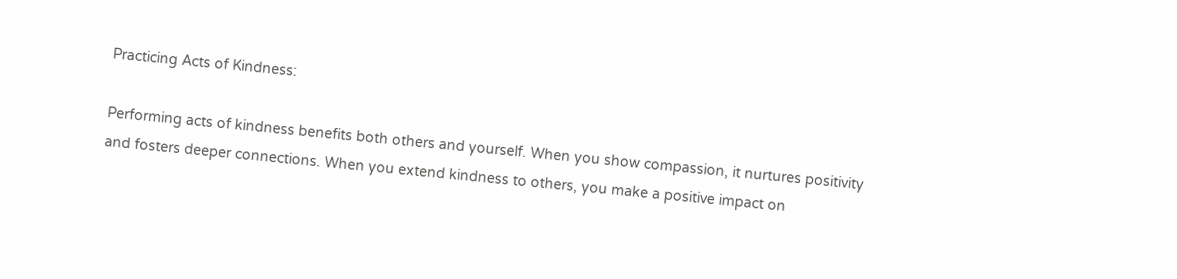Practicing Acts of Kindness:

Performing acts of kindness benefits both others and yourself. When you show compassion, it nurtures positivity and fosters deeper connections. When you extend kindness to others, you make a positive impact on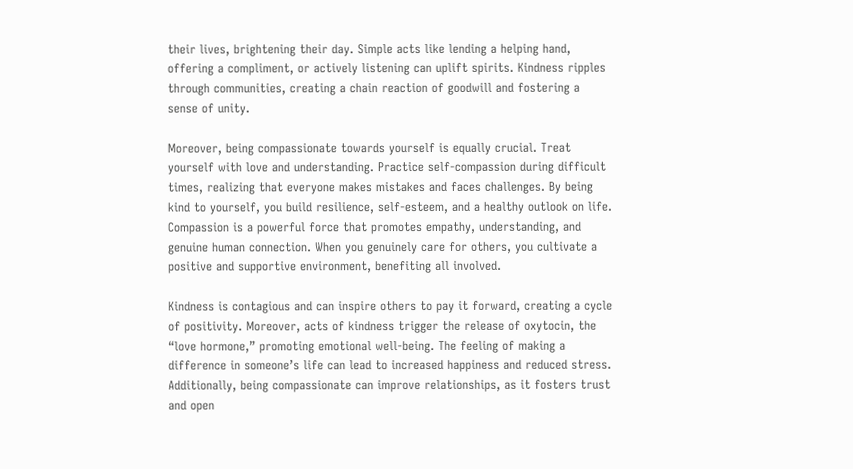their lives, brightening their day. Simple acts like lending a helping hand, offering a compliment, or actively listening can uplift spirits. Kindness ripples through communities, creating a chain reaction of goodwill and fostering a sense of unity.

Moreover, being compassionate towards yourself is equally crucial. Treat yourself with love and understanding. Practice self-compassion during difficult times, realizing that everyone makes mistakes and faces challenges. By being kind to yourself, you build resilience, self-esteem, and a healthy outlook on life. Compassion is a powerful force that promotes empathy, understanding, and genuine human connection. When you genuinely care for others, you cultivate a positive and supportive environment, benefiting all involved.

Kindness is contagious and can inspire others to pay it forward, creating a cycle of positivity. Moreover, acts of kindness trigger the release of oxytocin, the “love hormone,” promoting emotional well-being. The feeling of making a difference in someone’s life can lead to increased happiness and reduced stress. Additionally, being compassionate can improve relationships, as it fosters trust and open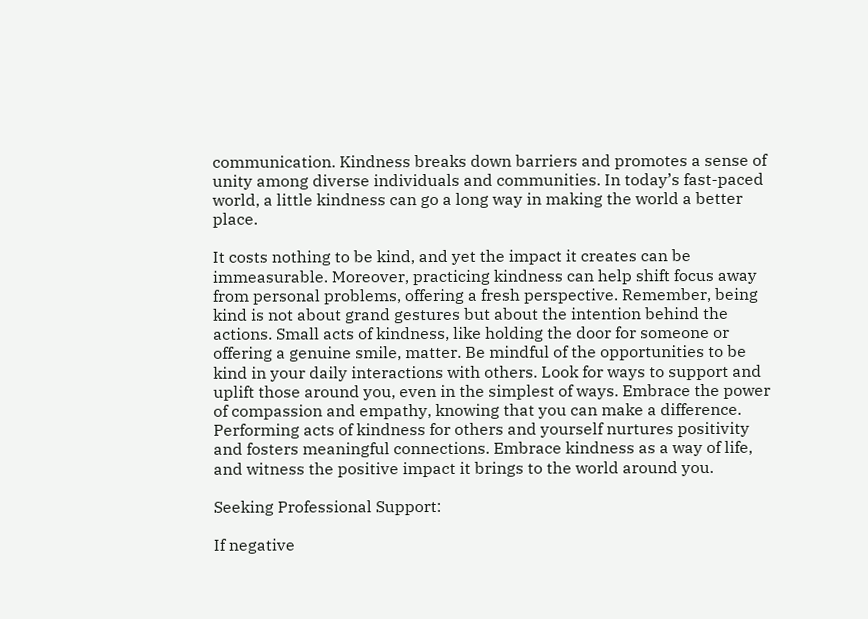communication. Kindness breaks down barriers and promotes a sense of unity among diverse individuals and communities. In today’s fast-paced world, a little kindness can go a long way in making the world a better place.

It costs nothing to be kind, and yet the impact it creates can be immeasurable. Moreover, practicing kindness can help shift focus away from personal problems, offering a fresh perspective. Remember, being kind is not about grand gestures but about the intention behind the actions. Small acts of kindness, like holding the door for someone or offering a genuine smile, matter. Be mindful of the opportunities to be kind in your daily interactions with others. Look for ways to support and uplift those around you, even in the simplest of ways. Embrace the power of compassion and empathy, knowing that you can make a difference. Performing acts of kindness for others and yourself nurtures positivity and fosters meaningful connections. Embrace kindness as a way of life, and witness the positive impact it brings to the world around you.

Seeking Professional Support:

If negative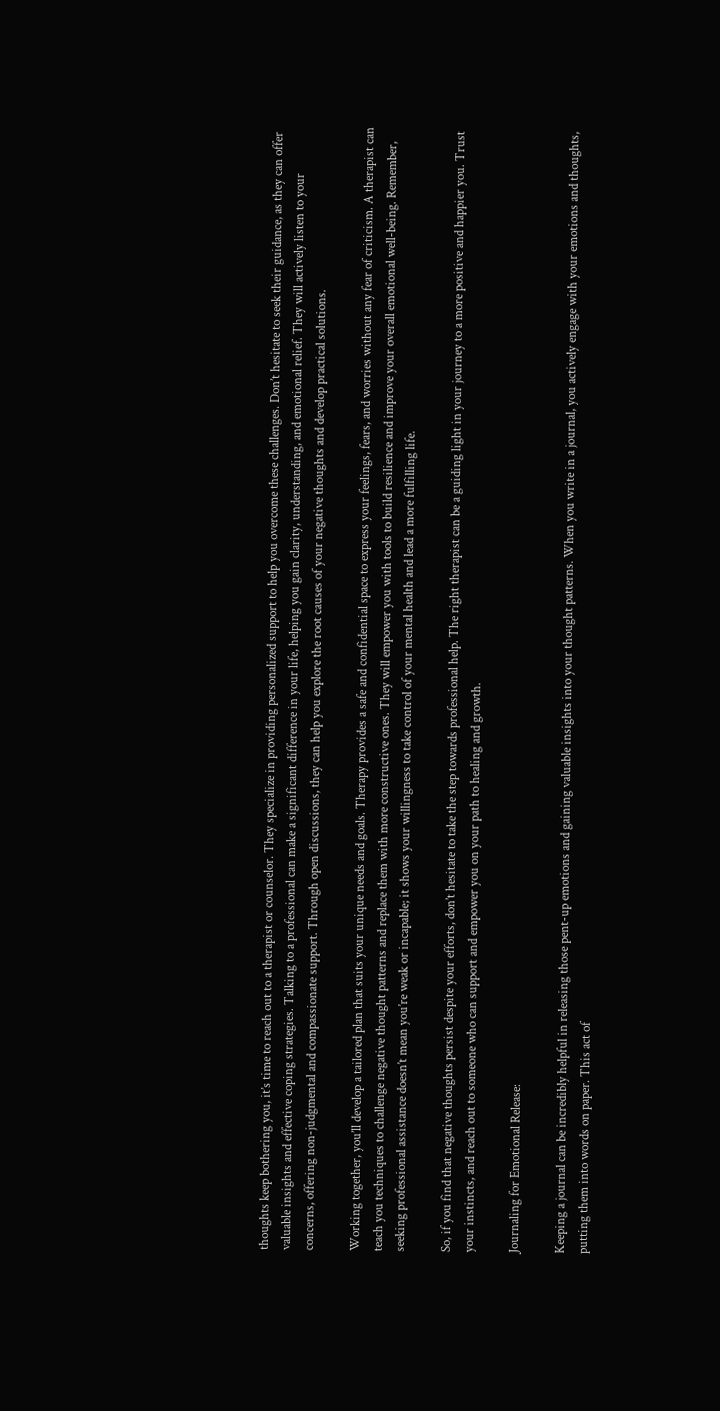thoughts keep bothering you, it’s time to reach out to a therapist or counselor. They specialize in providing personalized support to help you overcome these challenges. Don’t hesitate to seek their guidance, as they can offer valuable insights and effective coping strategies. Talking to a professional can make a significant difference in your life, helping you gain clarity, understanding, and emotional relief. They will actively listen to your concerns, offering non-judgmental and compassionate support. Through open discussions, they can help you explore the root causes of your negative thoughts and develop practical solutions.

Working together, you’ll develop a tailored plan that suits your unique needs and goals. Therapy provides a safe and confidential space to express your feelings, fears, and worries without any fear of criticism. A therapist can teach you techniques to challenge negative thought patterns and replace them with more constructive ones. They will empower you with tools to build resilience and improve your overall emotional well-being. Remember, seeking professional assistance doesn’t mean you’re weak or incapable; it shows your willingness to take control of your mental health and lead a more fulfilling life.

So, if you find that negative thoughts persist despite your efforts, don’t hesitate to take the step towards professional help. The right therapist can be a guiding light in your journey to a more positive and happier you. Trust your instincts, and reach out to someone who can support and empower you on your path to healing and growth.

Journaling for Emotional Release:

Keeping a journal can be incredibly helpful in releasing those pent-up emotions and gaining valuable insights into your thought patterns. When you write in a journal, you actively engage with your emotions and thoughts, putting them into words on paper. This act of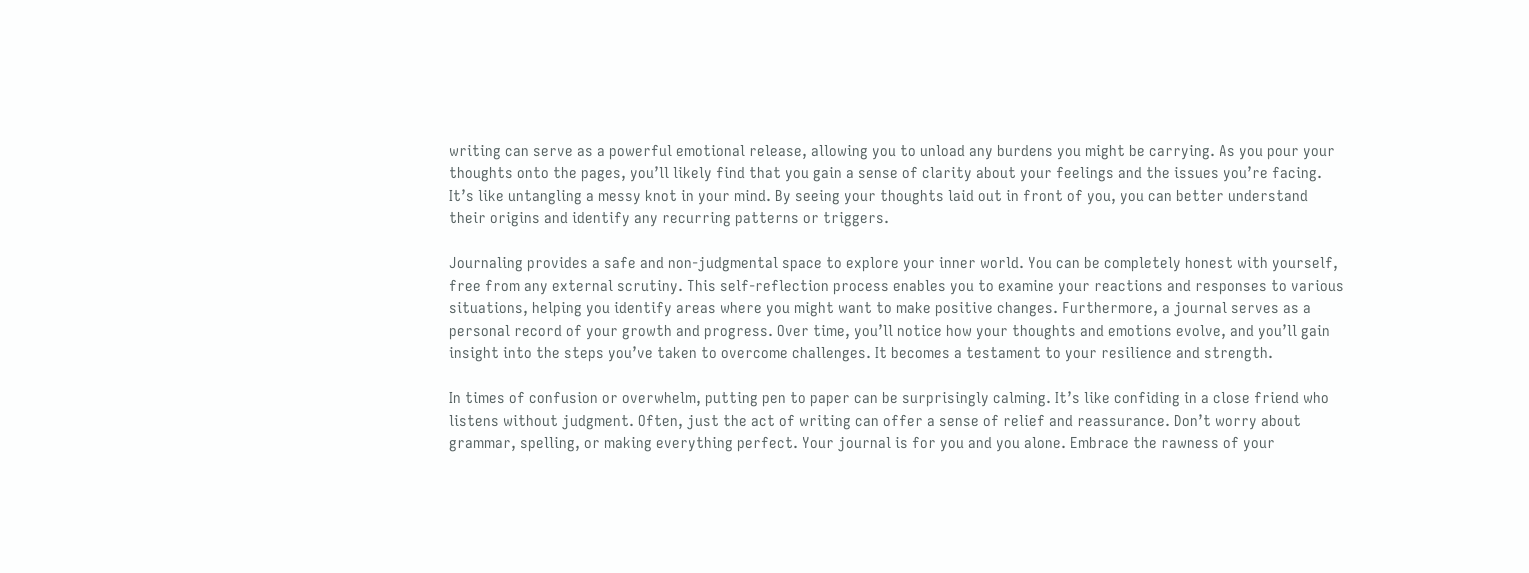writing can serve as a powerful emotional release, allowing you to unload any burdens you might be carrying. As you pour your thoughts onto the pages, you’ll likely find that you gain a sense of clarity about your feelings and the issues you’re facing. It’s like untangling a messy knot in your mind. By seeing your thoughts laid out in front of you, you can better understand their origins and identify any recurring patterns or triggers.

Journaling provides a safe and non-judgmental space to explore your inner world. You can be completely honest with yourself, free from any external scrutiny. This self-reflection process enables you to examine your reactions and responses to various situations, helping you identify areas where you might want to make positive changes. Furthermore, a journal serves as a personal record of your growth and progress. Over time, you’ll notice how your thoughts and emotions evolve, and you’ll gain insight into the steps you’ve taken to overcome challenges. It becomes a testament to your resilience and strength.

In times of confusion or overwhelm, putting pen to paper can be surprisingly calming. It’s like confiding in a close friend who listens without judgment. Often, just the act of writing can offer a sense of relief and reassurance. Don’t worry about grammar, spelling, or making everything perfect. Your journal is for you and you alone. Embrace the rawness of your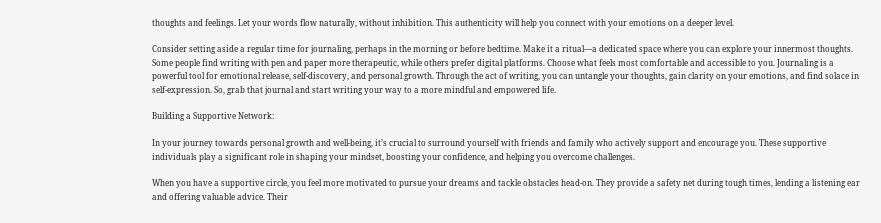thoughts and feelings. Let your words flow naturally, without inhibition. This authenticity will help you connect with your emotions on a deeper level.

Consider setting aside a regular time for journaling, perhaps in the morning or before bedtime. Make it a ritual—a dedicated space where you can explore your innermost thoughts. Some people find writing with pen and paper more therapeutic, while others prefer digital platforms. Choose what feels most comfortable and accessible to you. Journaling is a powerful tool for emotional release, self-discovery, and personal growth. Through the act of writing, you can untangle your thoughts, gain clarity on your emotions, and find solace in self-expression. So, grab that journal and start writing your way to a more mindful and empowered life.

Building a Supportive Network:

In your journey towards personal growth and well-being, it’s crucial to surround yourself with friends and family who actively support and encourage you. These supportive individuals play a significant role in shaping your mindset, boosting your confidence, and helping you overcome challenges.

When you have a supportive circle, you feel more motivated to pursue your dreams and tackle obstacles head-on. They provide a safety net during tough times, lending a listening ear and offering valuable advice. Their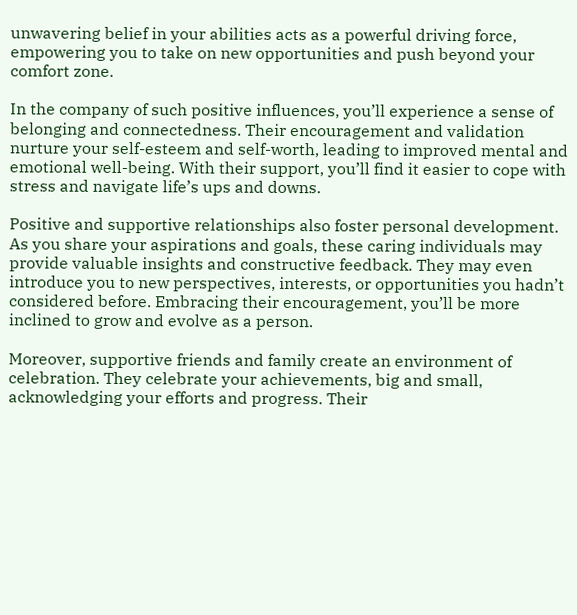unwavering belief in your abilities acts as a powerful driving force, empowering you to take on new opportunities and push beyond your comfort zone.

In the company of such positive influences, you’ll experience a sense of belonging and connectedness. Their encouragement and validation nurture your self-esteem and self-worth, leading to improved mental and emotional well-being. With their support, you’ll find it easier to cope with stress and navigate life’s ups and downs.

Positive and supportive relationships also foster personal development. As you share your aspirations and goals, these caring individuals may provide valuable insights and constructive feedback. They may even introduce you to new perspectives, interests, or opportunities you hadn’t considered before. Embracing their encouragement, you’ll be more inclined to grow and evolve as a person.

Moreover, supportive friends and family create an environment of celebration. They celebrate your achievements, big and small, acknowledging your efforts and progress. Their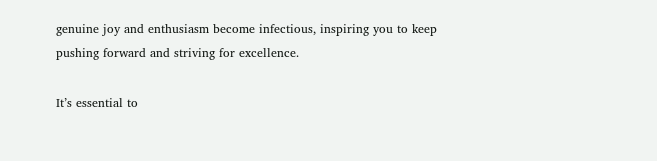genuine joy and enthusiasm become infectious, inspiring you to keep pushing forward and striving for excellence.

It’s essential to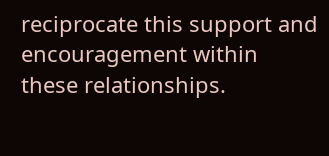reciprocate this support and encouragement within these relationships.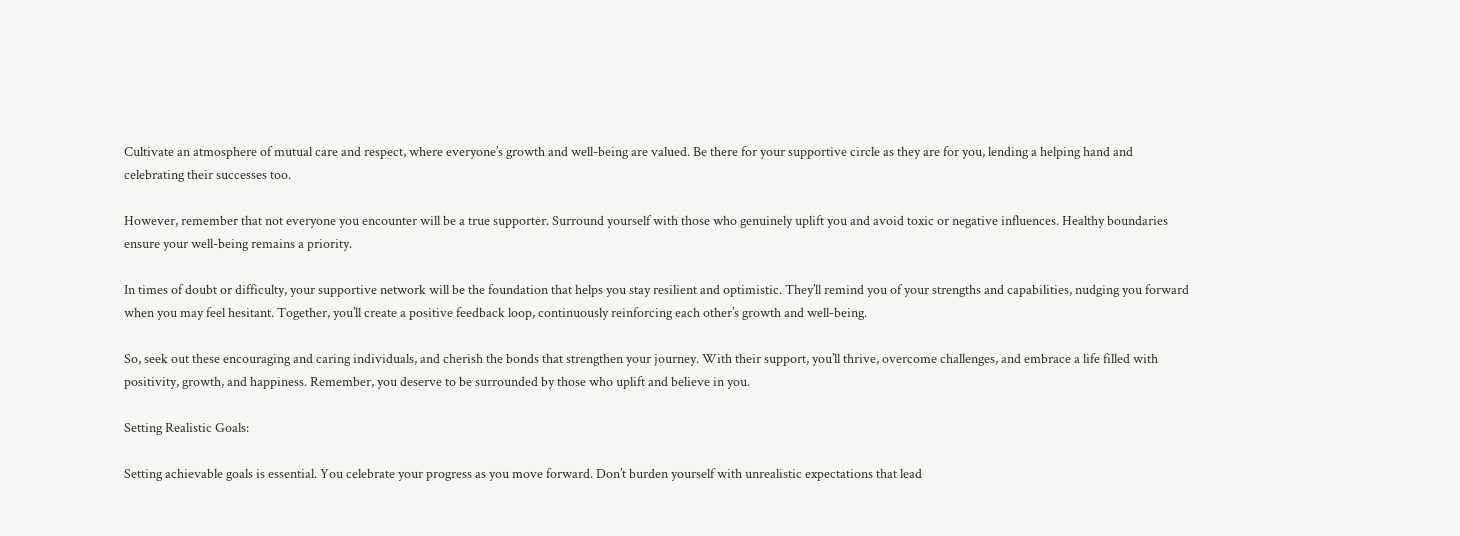Cultivate an atmosphere of mutual care and respect, where everyone’s growth and well-being are valued. Be there for your supportive circle as they are for you, lending a helping hand and celebrating their successes too.

However, remember that not everyone you encounter will be a true supporter. Surround yourself with those who genuinely uplift you and avoid toxic or negative influences. Healthy boundaries ensure your well-being remains a priority.

In times of doubt or difficulty, your supportive network will be the foundation that helps you stay resilient and optimistic. They’ll remind you of your strengths and capabilities, nudging you forward when you may feel hesitant. Together, you’ll create a positive feedback loop, continuously reinforcing each other’s growth and well-being.

So, seek out these encouraging and caring individuals, and cherish the bonds that strengthen your journey. With their support, you’ll thrive, overcome challenges, and embrace a life filled with positivity, growth, and happiness. Remember, you deserve to be surrounded by those who uplift and believe in you.

Setting Realistic Goals:

Setting achievable goals is essential. You celebrate your progress as you move forward. Don’t burden yourself with unrealistic expectations that lead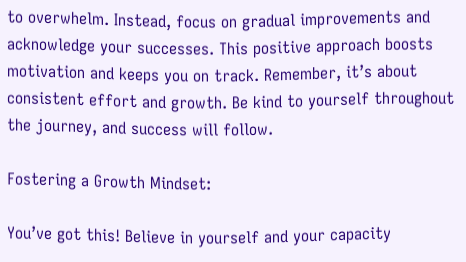to overwhelm. Instead, focus on gradual improvements and acknowledge your successes. This positive approach boosts motivation and keeps you on track. Remember, it’s about consistent effort and growth. Be kind to yourself throughout the journey, and success will follow.

Fostering a Growth Mindset:

You’ve got this! Believe in yourself and your capacity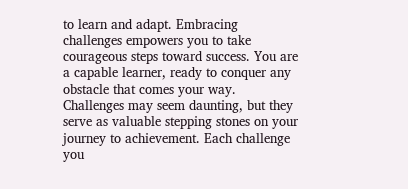to learn and adapt. Embracing challenges empowers you to take courageous steps toward success. You are a capable learner, ready to conquer any obstacle that comes your way. Challenges may seem daunting, but they serve as valuable stepping stones on your journey to achievement. Each challenge you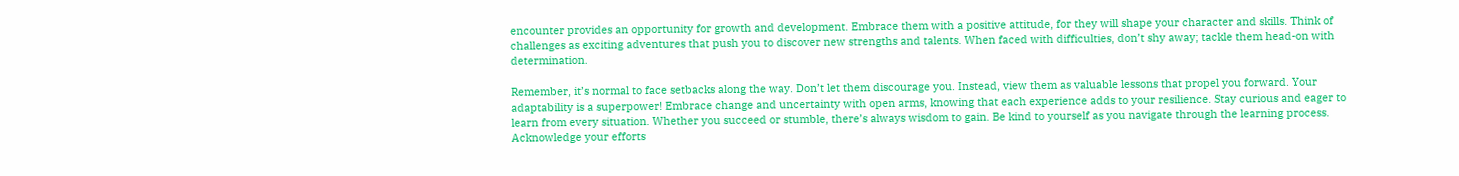encounter provides an opportunity for growth and development. Embrace them with a positive attitude, for they will shape your character and skills. Think of challenges as exciting adventures that push you to discover new strengths and talents. When faced with difficulties, don’t shy away; tackle them head-on with determination.

Remember, it’s normal to face setbacks along the way. Don’t let them discourage you. Instead, view them as valuable lessons that propel you forward. Your adaptability is a superpower! Embrace change and uncertainty with open arms, knowing that each experience adds to your resilience. Stay curious and eager to learn from every situation. Whether you succeed or stumble, there’s always wisdom to gain. Be kind to yourself as you navigate through the learning process. Acknowledge your efforts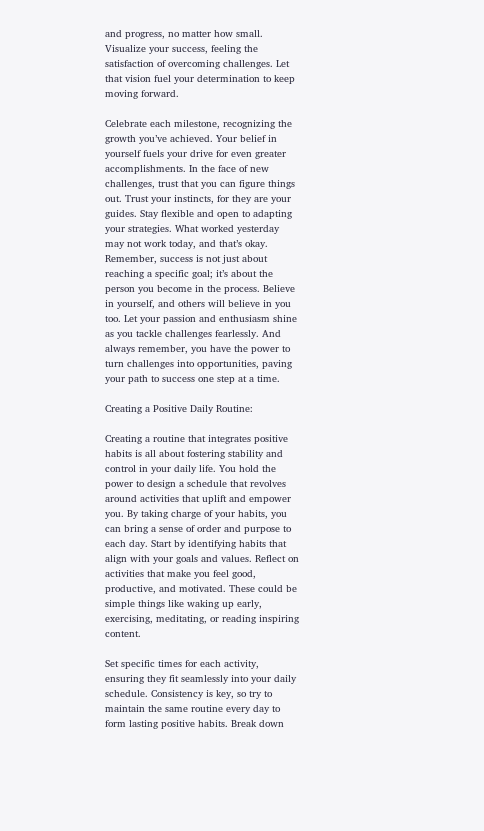and progress, no matter how small. Visualize your success, feeling the satisfaction of overcoming challenges. Let that vision fuel your determination to keep moving forward.

Celebrate each milestone, recognizing the growth you’ve achieved. Your belief in yourself fuels your drive for even greater accomplishments. In the face of new challenges, trust that you can figure things out. Trust your instincts, for they are your guides. Stay flexible and open to adapting your strategies. What worked yesterday may not work today, and that’s okay. Remember, success is not just about reaching a specific goal; it’s about the person you become in the process. Believe in yourself, and others will believe in you too. Let your passion and enthusiasm shine as you tackle challenges fearlessly. And always remember, you have the power to turn challenges into opportunities, paving your path to success one step at a time.

Creating a Positive Daily Routine:

Creating a routine that integrates positive habits is all about fostering stability and control in your daily life. You hold the power to design a schedule that revolves around activities that uplift and empower you. By taking charge of your habits, you can bring a sense of order and purpose to each day. Start by identifying habits that align with your goals and values. Reflect on activities that make you feel good, productive, and motivated. These could be simple things like waking up early, exercising, meditating, or reading inspiring content.

Set specific times for each activity, ensuring they fit seamlessly into your daily schedule. Consistency is key, so try to maintain the same routine every day to form lasting positive habits. Break down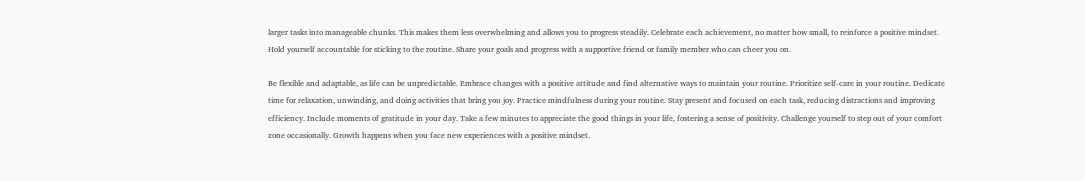larger tasks into manageable chunks. This makes them less overwhelming and allows you to progress steadily. Celebrate each achievement, no matter how small, to reinforce a positive mindset. Hold yourself accountable for sticking to the routine. Share your goals and progress with a supportive friend or family member who can cheer you on.

Be flexible and adaptable, as life can be unpredictable. Embrace changes with a positive attitude and find alternative ways to maintain your routine. Prioritize self-care in your routine. Dedicate time for relaxation, unwinding, and doing activities that bring you joy. Practice mindfulness during your routine. Stay present and focused on each task, reducing distractions and improving efficiency. Include moments of gratitude in your day. Take a few minutes to appreciate the good things in your life, fostering a sense of positivity. Challenge yourself to step out of your comfort zone occasionally. Growth happens when you face new experiences with a positive mindset.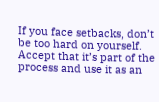If you face setbacks, don’t be too hard on yourself. Accept that it’s part of the process and use it as an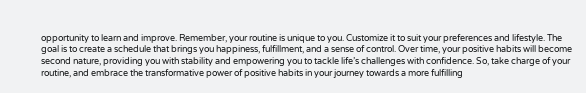opportunity to learn and improve. Remember, your routine is unique to you. Customize it to suit your preferences and lifestyle. The goal is to create a schedule that brings you happiness, fulfillment, and a sense of control. Over time, your positive habits will become second nature, providing you with stability and empowering you to tackle life’s challenges with confidence. So, take charge of your routine, and embrace the transformative power of positive habits in your journey towards a more fulfilling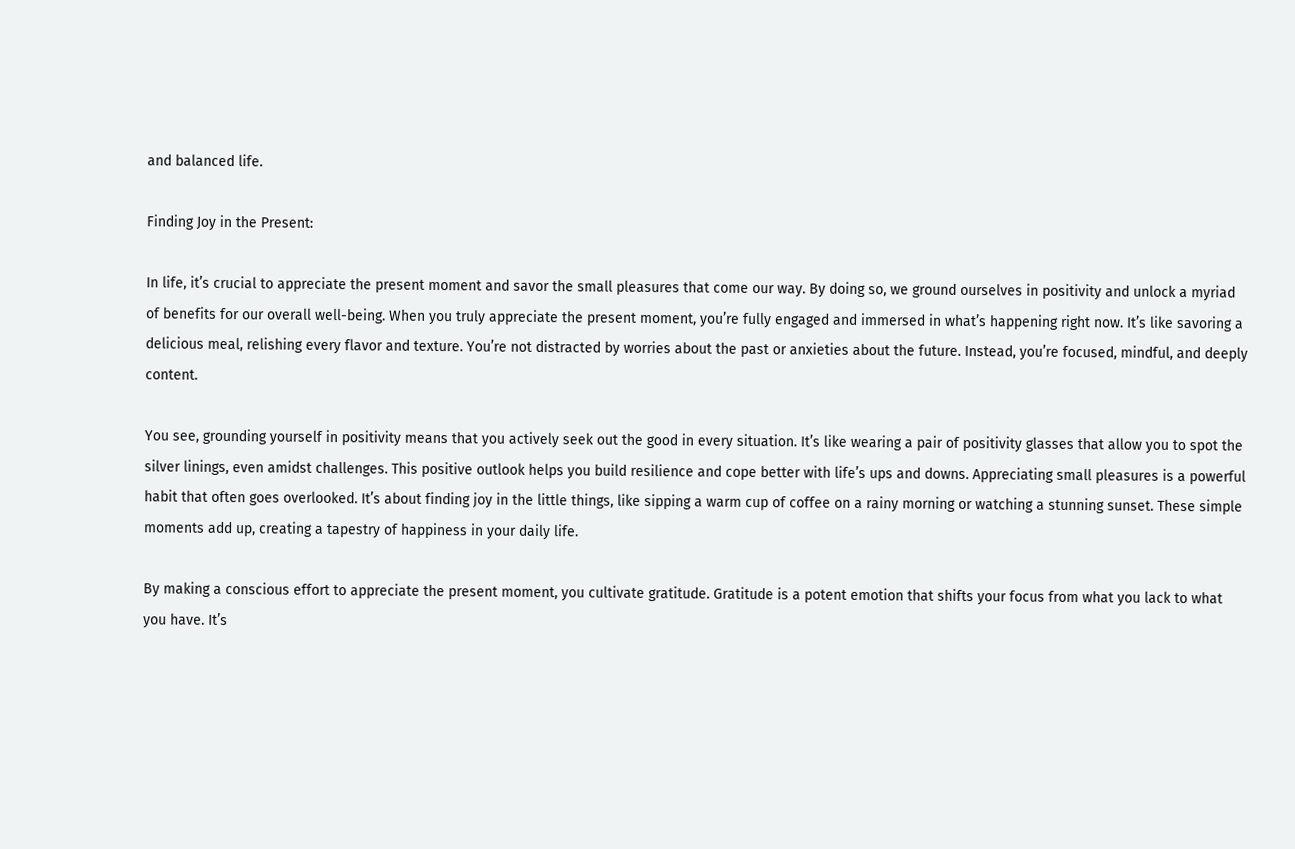and balanced life.

Finding Joy in the Present:

In life, it’s crucial to appreciate the present moment and savor the small pleasures that come our way. By doing so, we ground ourselves in positivity and unlock a myriad of benefits for our overall well-being. When you truly appreciate the present moment, you’re fully engaged and immersed in what’s happening right now. It’s like savoring a delicious meal, relishing every flavor and texture. You’re not distracted by worries about the past or anxieties about the future. Instead, you’re focused, mindful, and deeply content.

You see, grounding yourself in positivity means that you actively seek out the good in every situation. It’s like wearing a pair of positivity glasses that allow you to spot the silver linings, even amidst challenges. This positive outlook helps you build resilience and cope better with life’s ups and downs. Appreciating small pleasures is a powerful habit that often goes overlooked. It’s about finding joy in the little things, like sipping a warm cup of coffee on a rainy morning or watching a stunning sunset. These simple moments add up, creating a tapestry of happiness in your daily life.

By making a conscious effort to appreciate the present moment, you cultivate gratitude. Gratitude is a potent emotion that shifts your focus from what you lack to what you have. It’s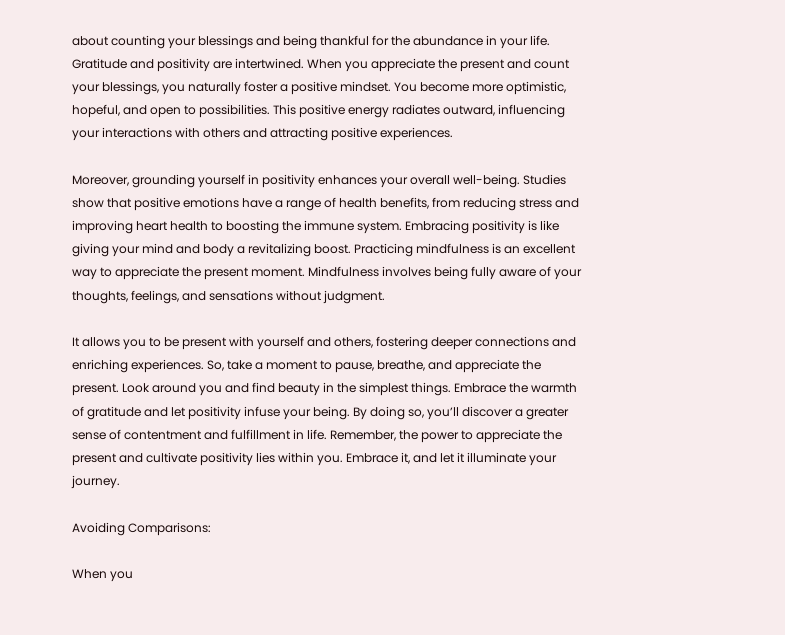about counting your blessings and being thankful for the abundance in your life. Gratitude and positivity are intertwined. When you appreciate the present and count your blessings, you naturally foster a positive mindset. You become more optimistic, hopeful, and open to possibilities. This positive energy radiates outward, influencing your interactions with others and attracting positive experiences.

Moreover, grounding yourself in positivity enhances your overall well-being. Studies show that positive emotions have a range of health benefits, from reducing stress and improving heart health to boosting the immune system. Embracing positivity is like giving your mind and body a revitalizing boost. Practicing mindfulness is an excellent way to appreciate the present moment. Mindfulness involves being fully aware of your thoughts, feelings, and sensations without judgment.

It allows you to be present with yourself and others, fostering deeper connections and enriching experiences. So, take a moment to pause, breathe, and appreciate the present. Look around you and find beauty in the simplest things. Embrace the warmth of gratitude and let positivity infuse your being. By doing so, you’ll discover a greater sense of contentment and fulfillment in life. Remember, the power to appreciate the present and cultivate positivity lies within you. Embrace it, and let it illuminate your journey.

Avoiding Comparisons:

When you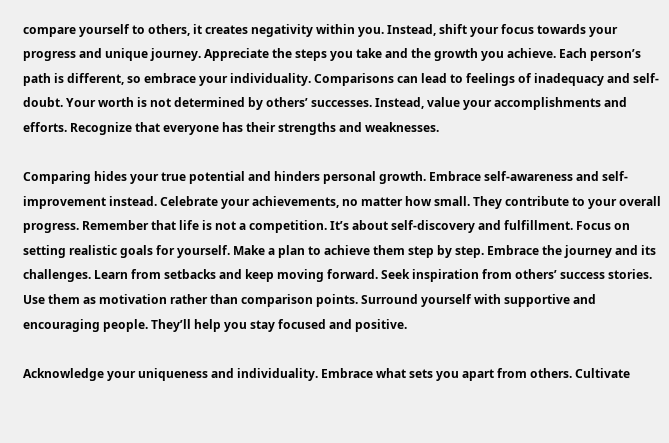compare yourself to others, it creates negativity within you. Instead, shift your focus towards your progress and unique journey. Appreciate the steps you take and the growth you achieve. Each person’s path is different, so embrace your individuality. Comparisons can lead to feelings of inadequacy and self-doubt. Your worth is not determined by others’ successes. Instead, value your accomplishments and efforts. Recognize that everyone has their strengths and weaknesses.

Comparing hides your true potential and hinders personal growth. Embrace self-awareness and self-improvement instead. Celebrate your achievements, no matter how small. They contribute to your overall progress. Remember that life is not a competition. It’s about self-discovery and fulfillment. Focus on setting realistic goals for yourself. Make a plan to achieve them step by step. Embrace the journey and its challenges. Learn from setbacks and keep moving forward. Seek inspiration from others’ success stories. Use them as motivation rather than comparison points. Surround yourself with supportive and encouraging people. They’ll help you stay focused and positive.

Acknowledge your uniqueness and individuality. Embrace what sets you apart from others. Cultivate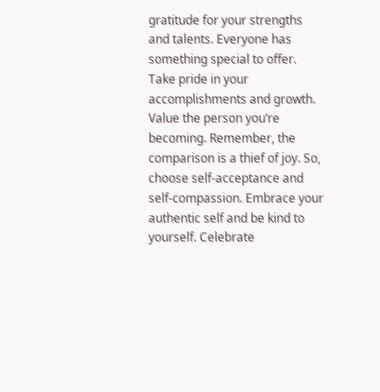gratitude for your strengths and talents. Everyone has something special to offer. Take pride in your accomplishments and growth. Value the person you’re becoming. Remember, the comparison is a thief of joy. So, choose self-acceptance and self-compassion. Embrace your authentic self and be kind to yourself. Celebrate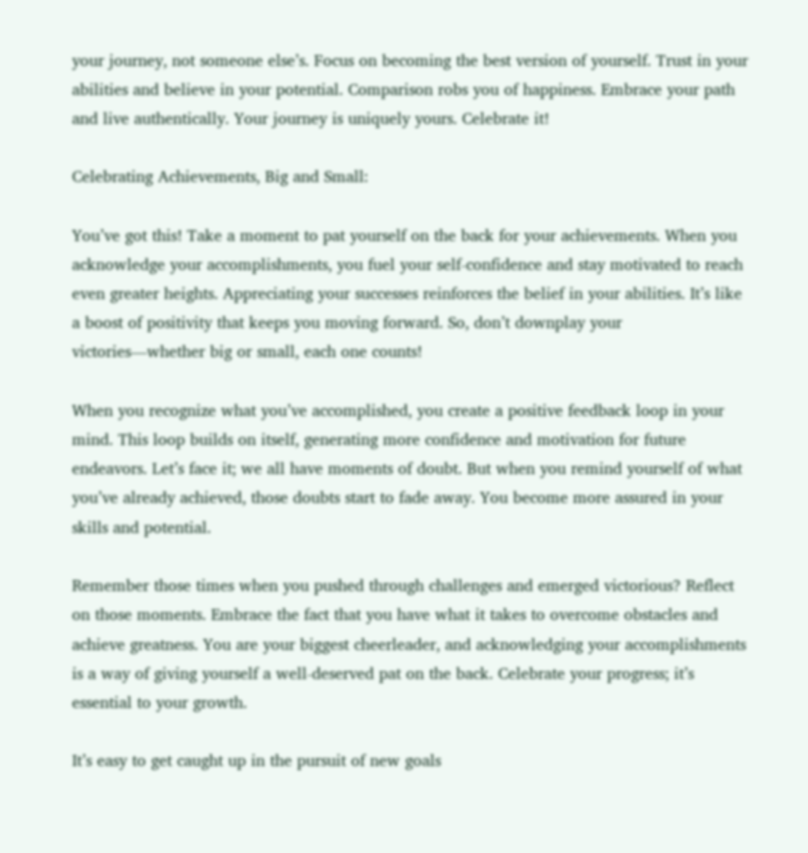your journey, not someone else’s. Focus on becoming the best version of yourself. Trust in your abilities and believe in your potential. Comparison robs you of happiness. Embrace your path and live authentically. Your journey is uniquely yours. Celebrate it!

Celebrating Achievements, Big and Small:

You’ve got this! Take a moment to pat yourself on the back for your achievements. When you acknowledge your accomplishments, you fuel your self-confidence and stay motivated to reach even greater heights. Appreciating your successes reinforces the belief in your abilities. It’s like a boost of positivity that keeps you moving forward. So, don’t downplay your victories—whether big or small, each one counts!

When you recognize what you’ve accomplished, you create a positive feedback loop in your mind. This loop builds on itself, generating more confidence and motivation for future endeavors. Let’s face it; we all have moments of doubt. But when you remind yourself of what you’ve already achieved, those doubts start to fade away. You become more assured in your skills and potential.

Remember those times when you pushed through challenges and emerged victorious? Reflect on those moments. Embrace the fact that you have what it takes to overcome obstacles and achieve greatness. You are your biggest cheerleader, and acknowledging your accomplishments is a way of giving yourself a well-deserved pat on the back. Celebrate your progress; it’s essential to your growth.

It’s easy to get caught up in the pursuit of new goals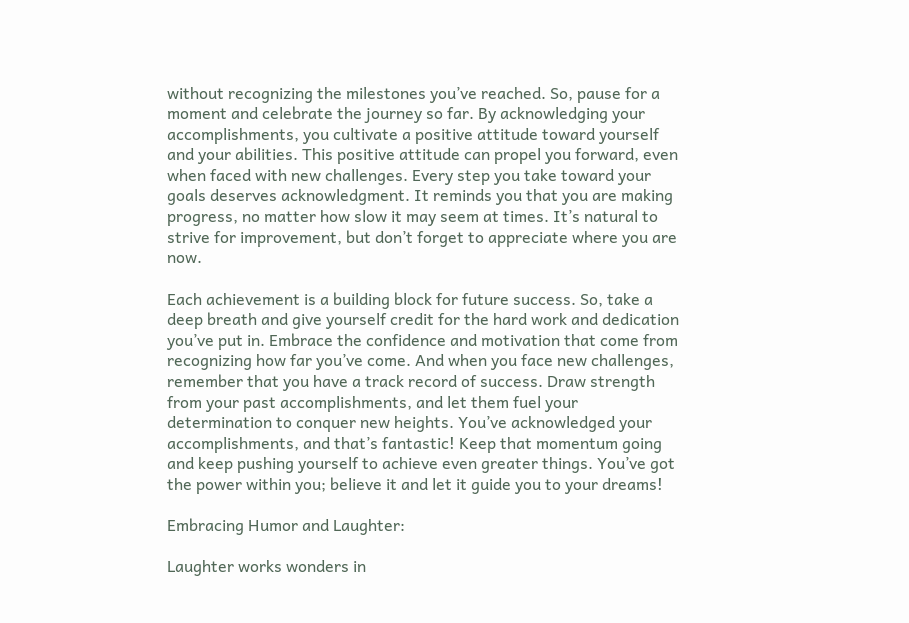without recognizing the milestones you’ve reached. So, pause for a moment and celebrate the journey so far. By acknowledging your accomplishments, you cultivate a positive attitude toward yourself and your abilities. This positive attitude can propel you forward, even when faced with new challenges. Every step you take toward your goals deserves acknowledgment. It reminds you that you are making progress, no matter how slow it may seem at times. It’s natural to strive for improvement, but don’t forget to appreciate where you are now.

Each achievement is a building block for future success. So, take a deep breath and give yourself credit for the hard work and dedication you’ve put in. Embrace the confidence and motivation that come from recognizing how far you’ve come. And when you face new challenges, remember that you have a track record of success. Draw strength from your past accomplishments, and let them fuel your determination to conquer new heights. You’ve acknowledged your accomplishments, and that’s fantastic! Keep that momentum going and keep pushing yourself to achieve even greater things. You’ve got the power within you; believe it and let it guide you to your dreams!

Embracing Humor and Laughter:

Laughter works wonders in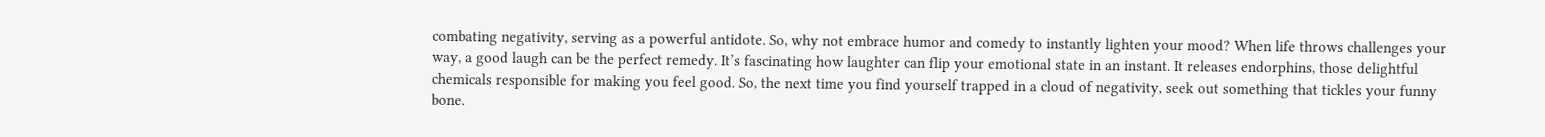combating negativity, serving as a powerful antidote. So, why not embrace humor and comedy to instantly lighten your mood? When life throws challenges your way, a good laugh can be the perfect remedy. It’s fascinating how laughter can flip your emotional state in an instant. It releases endorphins, those delightful chemicals responsible for making you feel good. So, the next time you find yourself trapped in a cloud of negativity, seek out something that tickles your funny bone.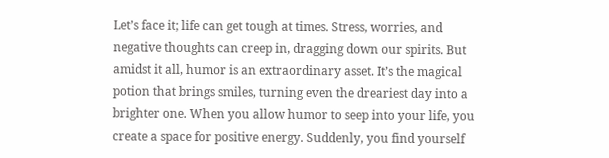Let’s face it; life can get tough at times. Stress, worries, and negative thoughts can creep in, dragging down our spirits. But amidst it all, humor is an extraordinary asset. It’s the magical potion that brings smiles, turning even the dreariest day into a brighter one. When you allow humor to seep into your life, you create a space for positive energy. Suddenly, you find yourself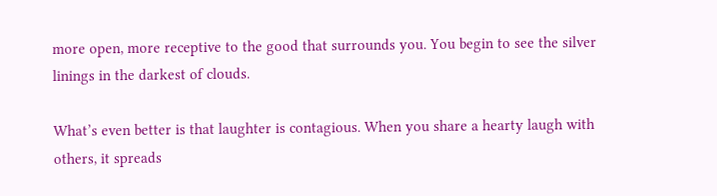more open, more receptive to the good that surrounds you. You begin to see the silver linings in the darkest of clouds.

What’s even better is that laughter is contagious. When you share a hearty laugh with others, it spreads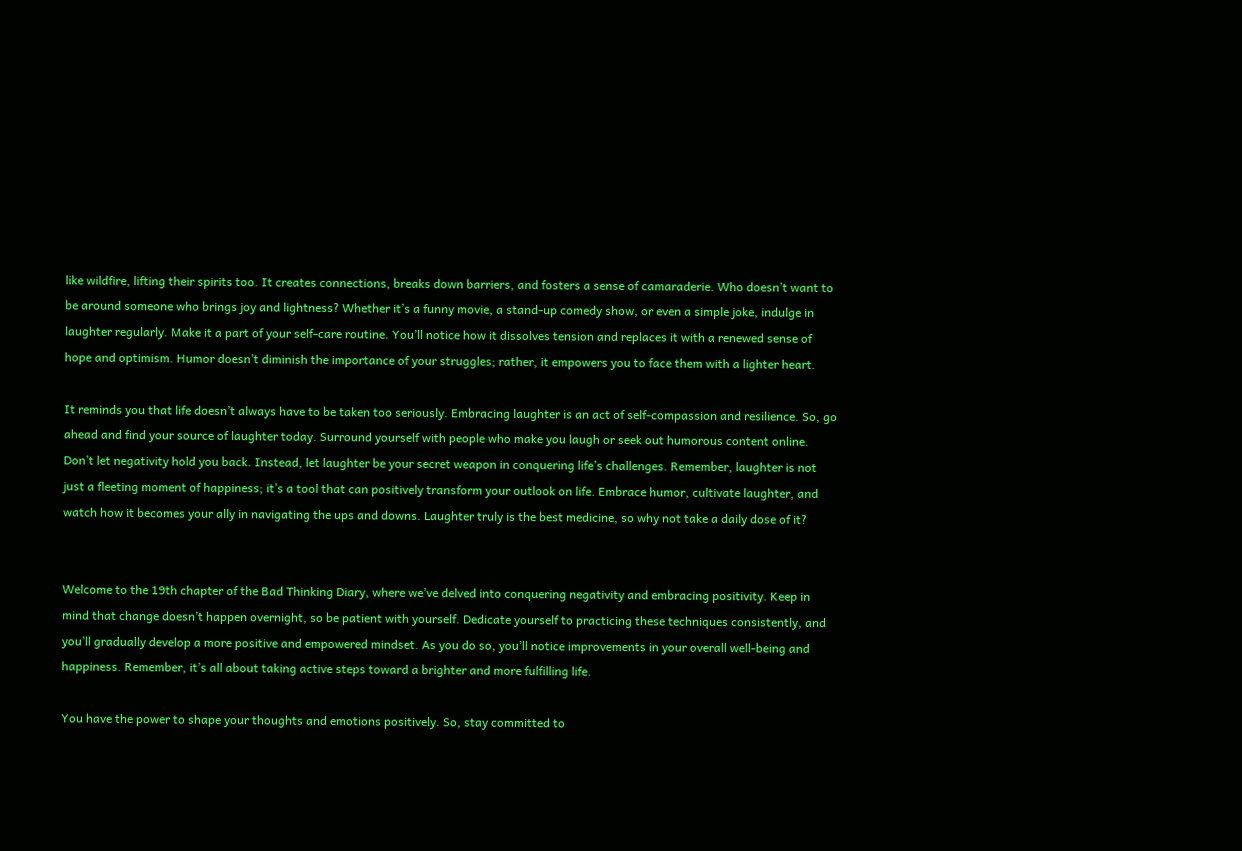like wildfire, lifting their spirits too. It creates connections, breaks down barriers, and fosters a sense of camaraderie. Who doesn’t want to be around someone who brings joy and lightness? Whether it’s a funny movie, a stand-up comedy show, or even a simple joke, indulge in laughter regularly. Make it a part of your self-care routine. You’ll notice how it dissolves tension and replaces it with a renewed sense of hope and optimism. Humor doesn’t diminish the importance of your struggles; rather, it empowers you to face them with a lighter heart.

It reminds you that life doesn’t always have to be taken too seriously. Embracing laughter is an act of self-compassion and resilience. So, go ahead and find your source of laughter today. Surround yourself with people who make you laugh or seek out humorous content online. Don’t let negativity hold you back. Instead, let laughter be your secret weapon in conquering life’s challenges. Remember, laughter is not just a fleeting moment of happiness; it’s a tool that can positively transform your outlook on life. Embrace humor, cultivate laughter, and watch how it becomes your ally in navigating the ups and downs. Laughter truly is the best medicine, so why not take a daily dose of it?


Welcome to the 19th chapter of the Bad Thinking Diary, where we’ve delved into conquering negativity and embracing positivity. Keep in mind that change doesn’t happen overnight, so be patient with yourself. Dedicate yourself to practicing these techniques consistently, and you’ll gradually develop a more positive and empowered mindset. As you do so, you’ll notice improvements in your overall well-being and happiness. Remember, it’s all about taking active steps toward a brighter and more fulfilling life.

You have the power to shape your thoughts and emotions positively. So, stay committed to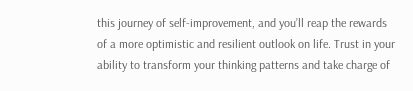this journey of self-improvement, and you’ll reap the rewards of a more optimistic and resilient outlook on life. Trust in your ability to transform your thinking patterns and take charge of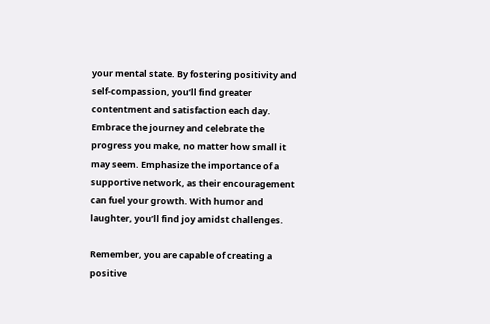your mental state. By fostering positivity and self-compassion, you’ll find greater contentment and satisfaction each day. Embrace the journey and celebrate the progress you make, no matter how small it may seem. Emphasize the importance of a supportive network, as their encouragement can fuel your growth. With humor and laughter, you’ll find joy amidst challenges.

Remember, you are capable of creating a positive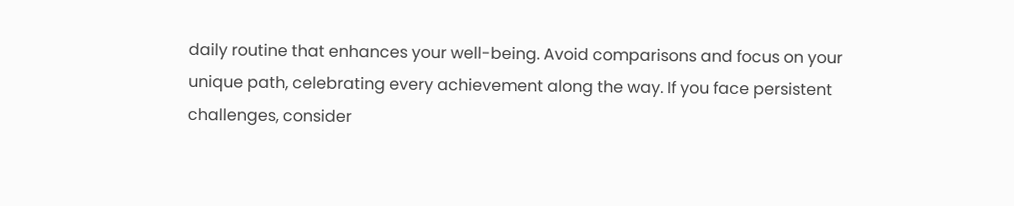daily routine that enhances your well-being. Avoid comparisons and focus on your unique path, celebrating every achievement along the way. If you face persistent challenges, consider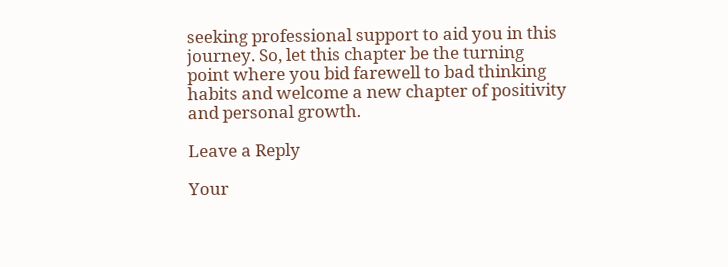seeking professional support to aid you in this journey. So, let this chapter be the turning point where you bid farewell to bad thinking habits and welcome a new chapter of positivity and personal growth.

Leave a Reply

Your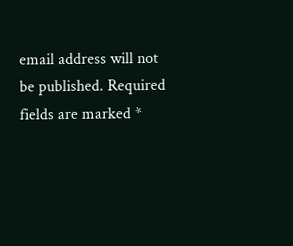email address will not be published. Required fields are marked *